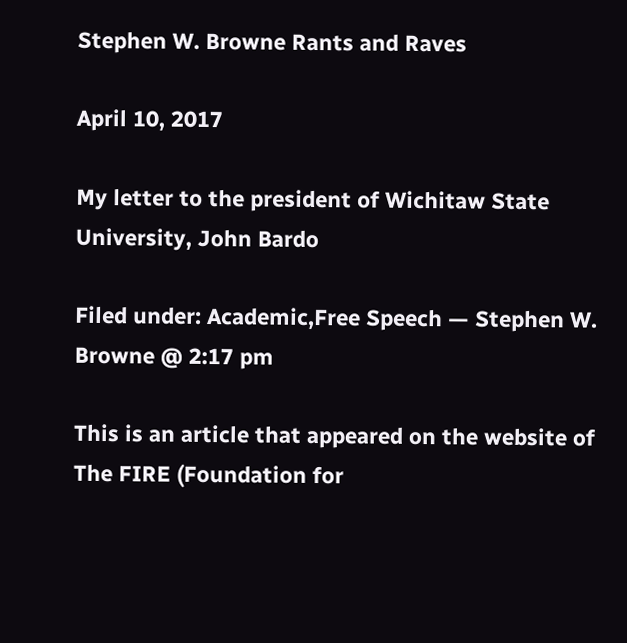Stephen W. Browne Rants and Raves

April 10, 2017

My letter to the president of Wichitaw State University, John Bardo

Filed under: Academic,Free Speech — Stephen W. Browne @ 2:17 pm

This is an article that appeared on the website of The FIRE (Foundation for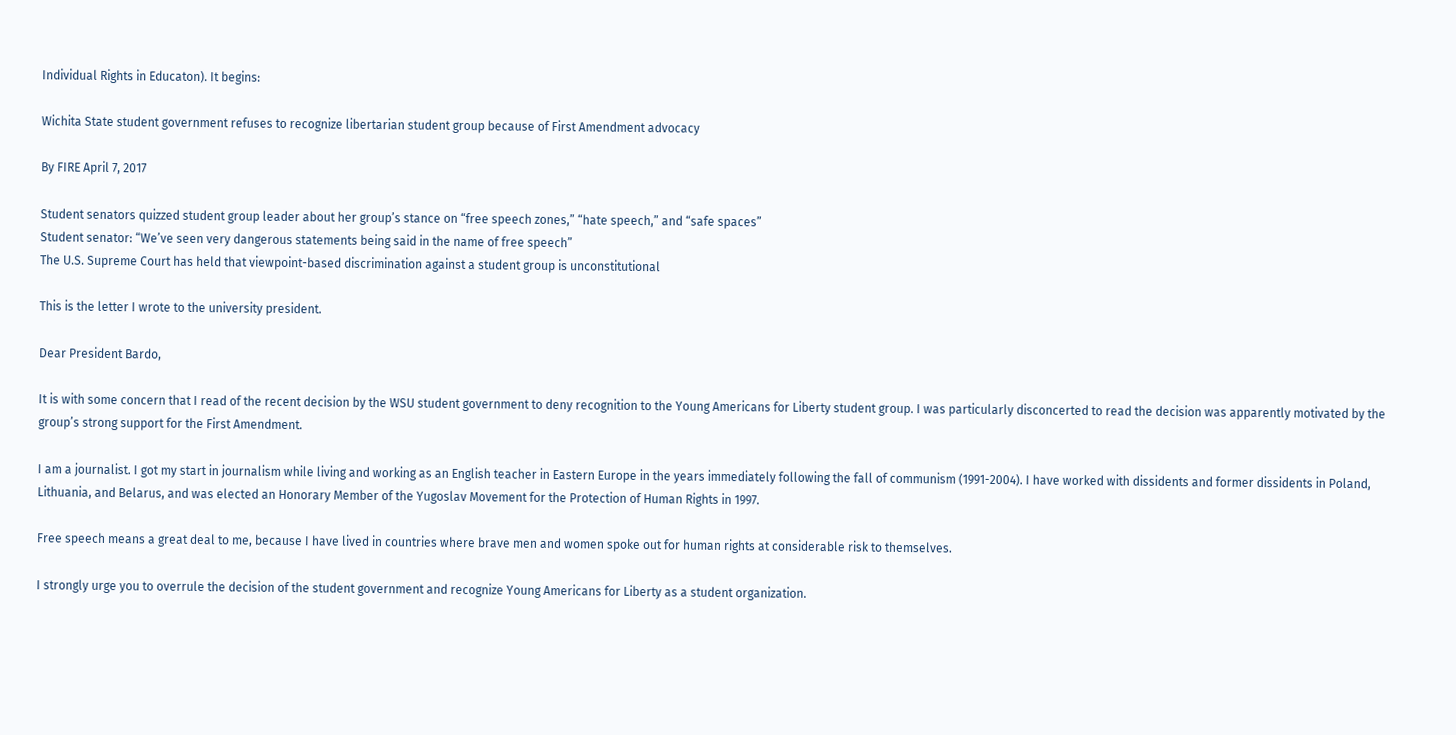Individual Rights in Educaton). It begins:

Wichita State student government refuses to recognize libertarian student group because of First Amendment advocacy

By FIRE April 7, 2017

Student senators quizzed student group leader about her group’s stance on “free speech zones,” “hate speech,” and “safe spaces”
Student senator: “We’ve seen very dangerous statements being said in the name of free speech”
The U.S. Supreme Court has held that viewpoint-based discrimination against a student group is unconstitutional

This is the letter I wrote to the university president.

Dear President Bardo,

It is with some concern that I read of the recent decision by the WSU student government to deny recognition to the Young Americans for Liberty student group. I was particularly disconcerted to read the decision was apparently motivated by the group’s strong support for the First Amendment.

I am a journalist. I got my start in journalism while living and working as an English teacher in Eastern Europe in the years immediately following the fall of communism (1991-2004). I have worked with dissidents and former dissidents in Poland, Lithuania, and Belarus, and was elected an Honorary Member of the Yugoslav Movement for the Protection of Human Rights in 1997.

Free speech means a great deal to me, because I have lived in countries where brave men and women spoke out for human rights at considerable risk to themselves.

I strongly urge you to overrule the decision of the student government and recognize Young Americans for Liberty as a student organization.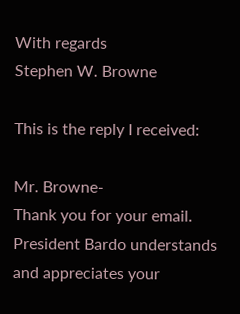With regards
Stephen W. Browne

This is the reply I received:

Mr. Browne-
Thank you for your email. President Bardo understands and appreciates your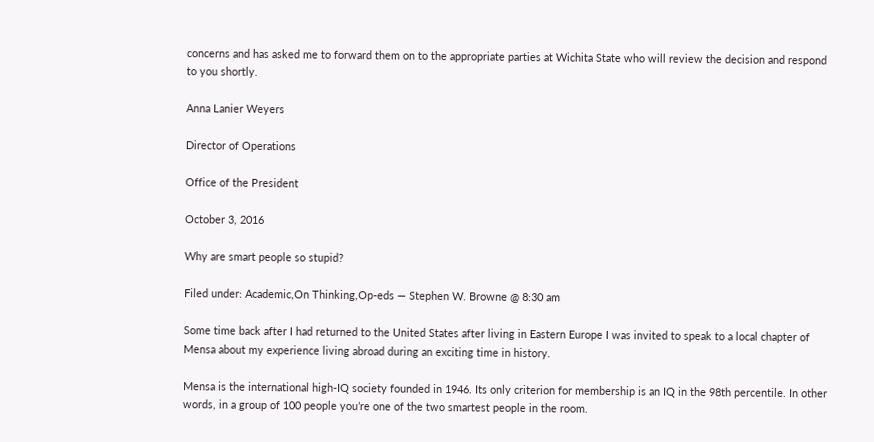concerns and has asked me to forward them on to the appropriate parties at Wichita State who will review the decision and respond to you shortly.

Anna Lanier Weyers

Director of Operations

Office of the President

October 3, 2016

Why are smart people so stupid?

Filed under: Academic,On Thinking,Op-eds — Stephen W. Browne @ 8:30 am

Some time back after I had returned to the United States after living in Eastern Europe I was invited to speak to a local chapter of Mensa about my experience living abroad during an exciting time in history.

Mensa is the international high-IQ society founded in 1946. Its only criterion for membership is an IQ in the 98th percentile. In other words, in a group of 100 people you’re one of the two smartest people in the room.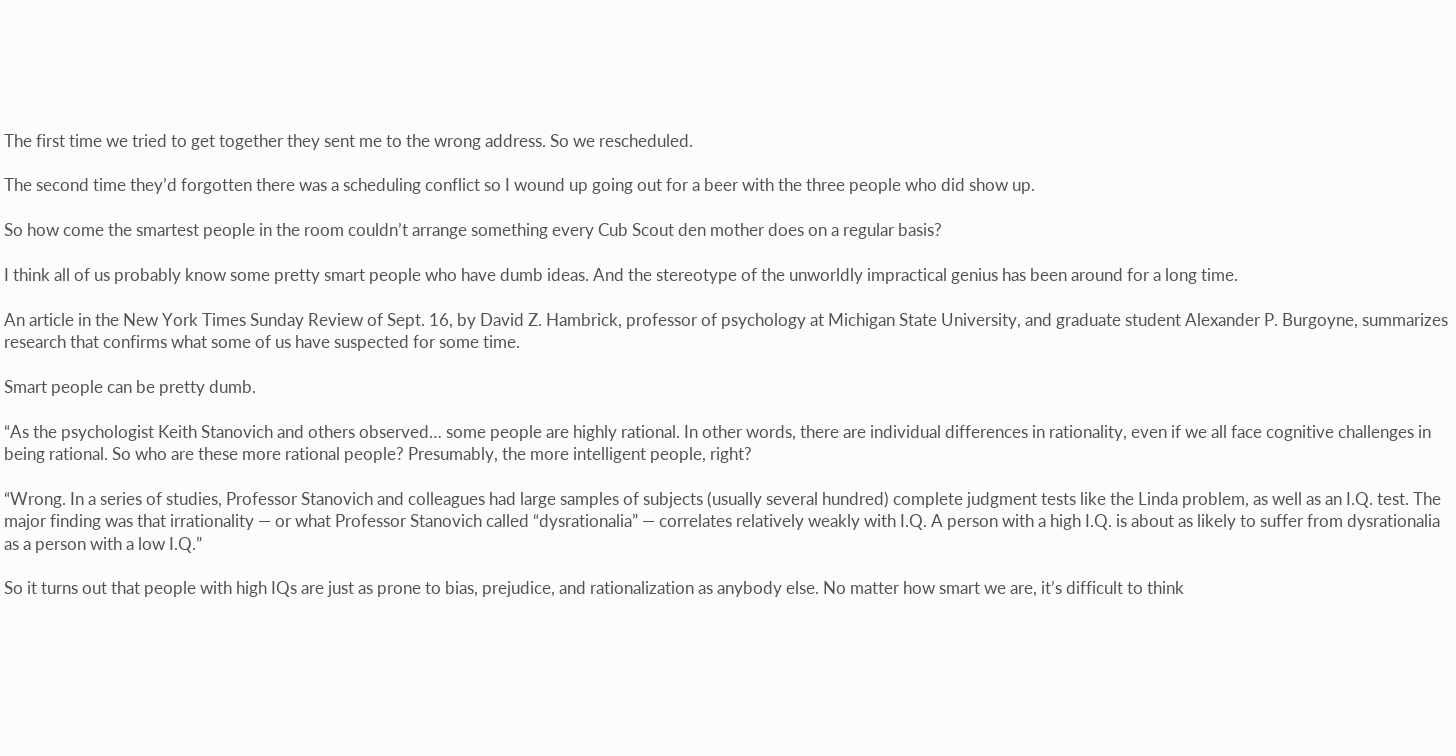The first time we tried to get together they sent me to the wrong address. So we rescheduled.

The second time they’d forgotten there was a scheduling conflict so I wound up going out for a beer with the three people who did show up.

So how come the smartest people in the room couldn’t arrange something every Cub Scout den mother does on a regular basis?

I think all of us probably know some pretty smart people who have dumb ideas. And the stereotype of the unworldly impractical genius has been around for a long time.

An article in the New York Times Sunday Review of Sept. 16, by David Z. Hambrick, professor of psychology at Michigan State University, and graduate student Alexander P. Burgoyne, summarizes research that confirms what some of us have suspected for some time.

Smart people can be pretty dumb.

“As the psychologist Keith Stanovich and others observed… some people are highly rational. In other words, there are individual differences in rationality, even if we all face cognitive challenges in being rational. So who are these more rational people? Presumably, the more intelligent people, right?

“Wrong. In a series of studies, Professor Stanovich and colleagues had large samples of subjects (usually several hundred) complete judgment tests like the Linda problem, as well as an I.Q. test. The major finding was that irrationality — or what Professor Stanovich called “dysrationalia” — correlates relatively weakly with I.Q. A person with a high I.Q. is about as likely to suffer from dysrationalia as a person with a low I.Q.”

So it turns out that people with high IQs are just as prone to bias, prejudice, and rationalization as anybody else. No matter how smart we are, it’s difficult to think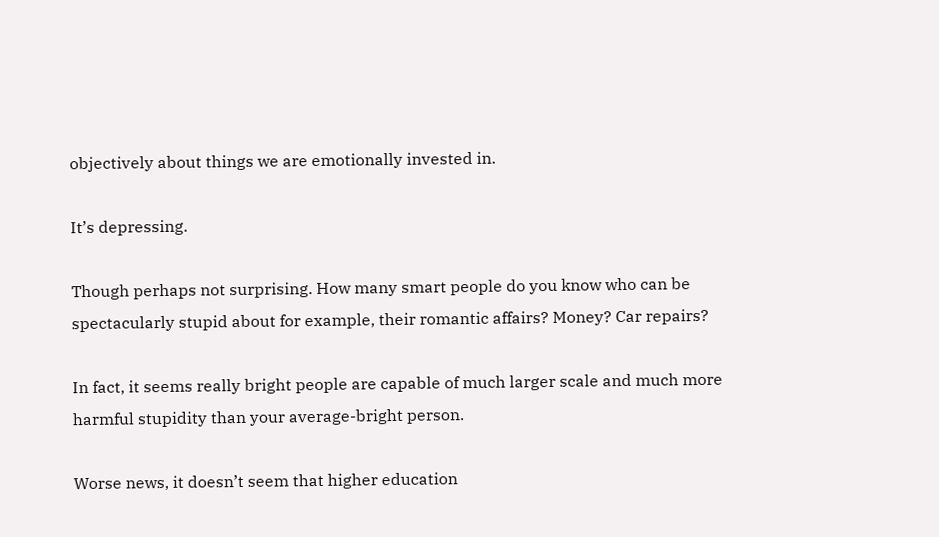objectively about things we are emotionally invested in.

It’s depressing.

Though perhaps not surprising. How many smart people do you know who can be spectacularly stupid about for example, their romantic affairs? Money? Car repairs?

In fact, it seems really bright people are capable of much larger scale and much more harmful stupidity than your average-bright person.

Worse news, it doesn’t seem that higher education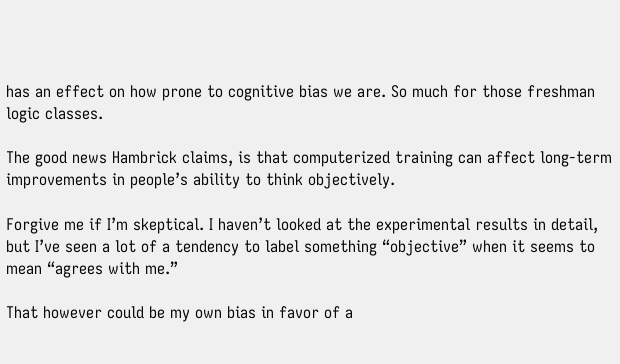has an effect on how prone to cognitive bias we are. So much for those freshman logic classes.

The good news Hambrick claims, is that computerized training can affect long-term improvements in people’s ability to think objectively.

Forgive me if I’m skeptical. I haven’t looked at the experimental results in detail, but I’ve seen a lot of a tendency to label something “objective” when it seems to mean “agrees with me.”

That however could be my own bias in favor of a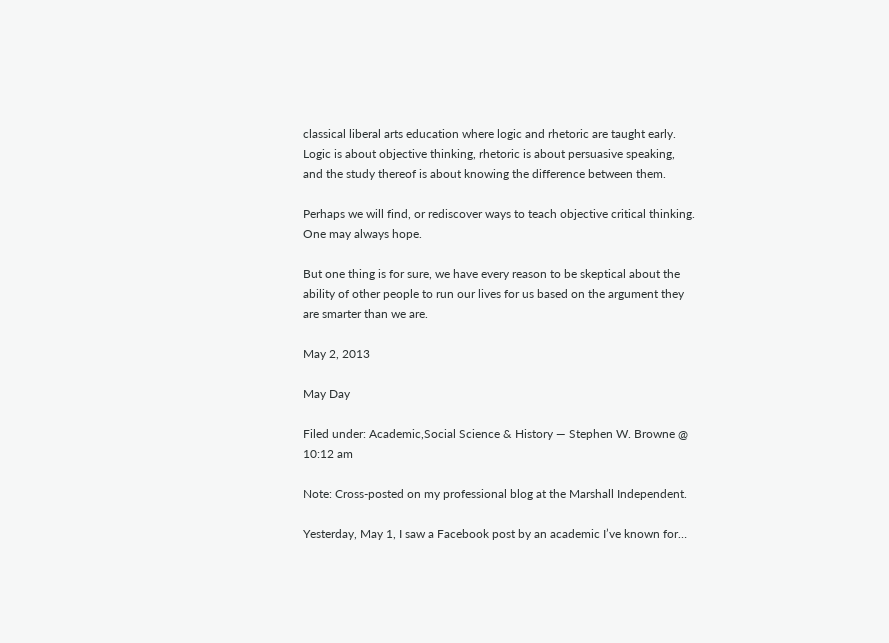classical liberal arts education where logic and rhetoric are taught early. Logic is about objective thinking, rhetoric is about persuasive speaking, and the study thereof is about knowing the difference between them.

Perhaps we will find, or rediscover ways to teach objective critical thinking. One may always hope.

But one thing is for sure, we have every reason to be skeptical about the ability of other people to run our lives for us based on the argument they are smarter than we are.

May 2, 2013

May Day

Filed under: Academic,Social Science & History — Stephen W. Browne @ 10:12 am

Note: Cross-posted on my professional blog at the Marshall Independent.

Yesterday, May 1, I saw a Facebook post by an academic I’ve known for…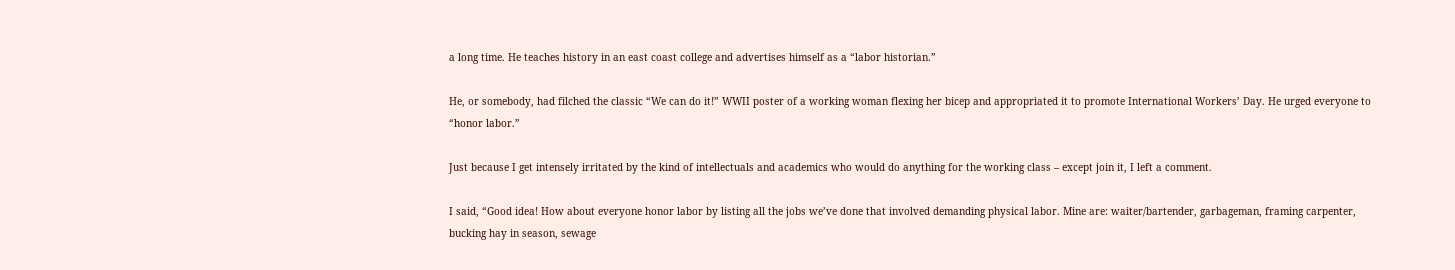a long time. He teaches history in an east coast college and advertises himself as a “labor historian.”

He, or somebody, had filched the classic “We can do it!” WWII poster of a working woman flexing her bicep and appropriated it to promote International Workers’ Day. He urged everyone to “honor labor.”

Just because I get intensely irritated by the kind of intellectuals and academics who would do anything for the working class – except join it, I left a comment.

I said, “Good idea! How about everyone honor labor by listing all the jobs we’ve done that involved demanding physical labor. Mine are: waiter/bartender, garbageman, framing carpenter, bucking hay in season, sewage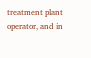treatment plant operator, and in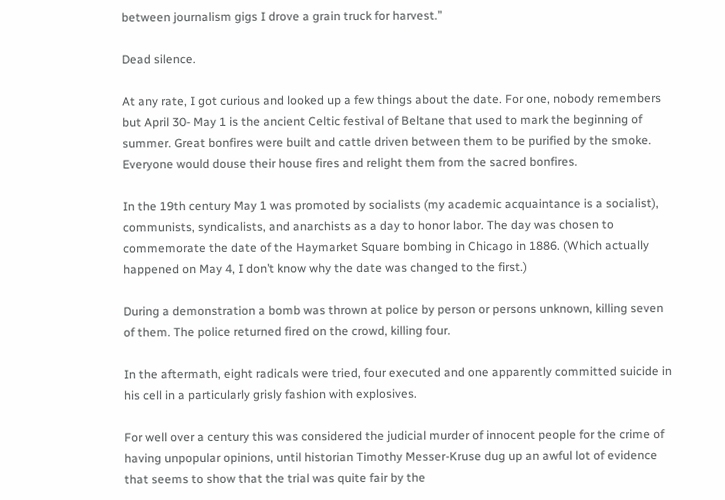between journalism gigs I drove a grain truck for harvest.”

Dead silence.

At any rate, I got curious and looked up a few things about the date. For one, nobody remembers but April 30- May 1 is the ancient Celtic festival of Beltane that used to mark the beginning of summer. Great bonfires were built and cattle driven between them to be purified by the smoke. Everyone would douse their house fires and relight them from the sacred bonfires.

In the 19th century May 1 was promoted by socialists (my academic acquaintance is a socialist), communists, syndicalists, and anarchists as a day to honor labor. The day was chosen to commemorate the date of the Haymarket Square bombing in Chicago in 1886. (Which actually happened on May 4, I don’t know why the date was changed to the first.)

During a demonstration a bomb was thrown at police by person or persons unknown, killing seven of them. The police returned fired on the crowd, killing four.

In the aftermath, eight radicals were tried, four executed and one apparently committed suicide in his cell in a particularly grisly fashion with explosives.

For well over a century this was considered the judicial murder of innocent people for the crime of having unpopular opinions, until historian Timothy Messer-Kruse dug up an awful lot of evidence that seems to show that the trial was quite fair by the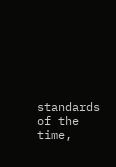standards of the time,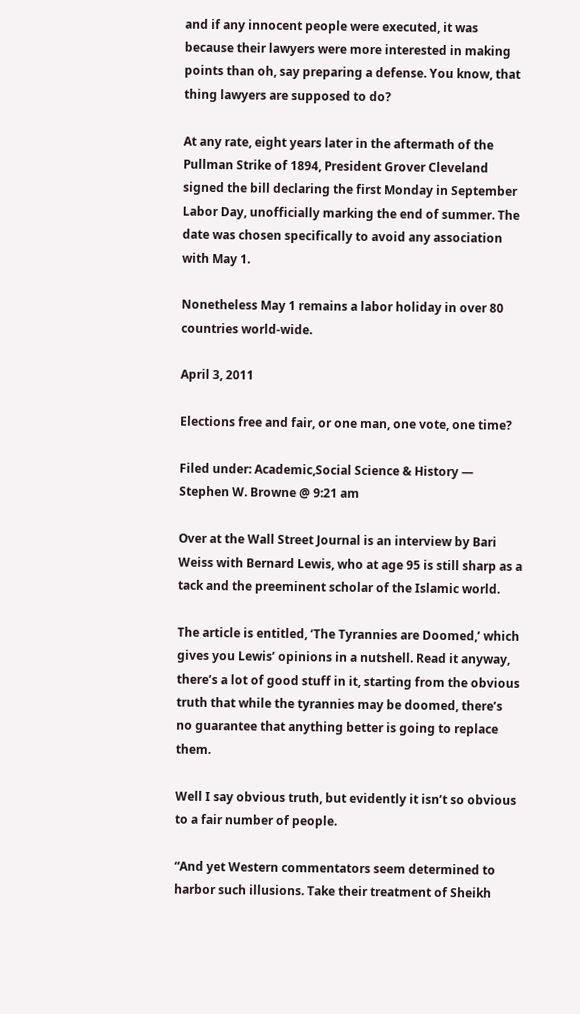and if any innocent people were executed, it was because their lawyers were more interested in making points than oh, say preparing a defense. You know, that thing lawyers are supposed to do?

At any rate, eight years later in the aftermath of the Pullman Strike of 1894, President Grover Cleveland signed the bill declaring the first Monday in September Labor Day, unofficially marking the end of summer. The date was chosen specifically to avoid any association with May 1.

Nonetheless May 1 remains a labor holiday in over 80 countries world-wide.

April 3, 2011

Elections free and fair, or one man, one vote, one time?

Filed under: Academic,Social Science & History — Stephen W. Browne @ 9:21 am

Over at the Wall Street Journal is an interview by Bari Weiss with Bernard Lewis, who at age 95 is still sharp as a tack and the preeminent scholar of the Islamic world.

The article is entitled, ‘The Tyrannies are Doomed,’ which gives you Lewis’ opinions in a nutshell. Read it anyway, there’s a lot of good stuff in it, starting from the obvious truth that while the tyrannies may be doomed, there’s no guarantee that anything better is going to replace them.

Well I say obvious truth, but evidently it isn’t so obvious to a fair number of people.

“And yet Western commentators seem determined to harbor such illusions. Take their treatment of Sheikh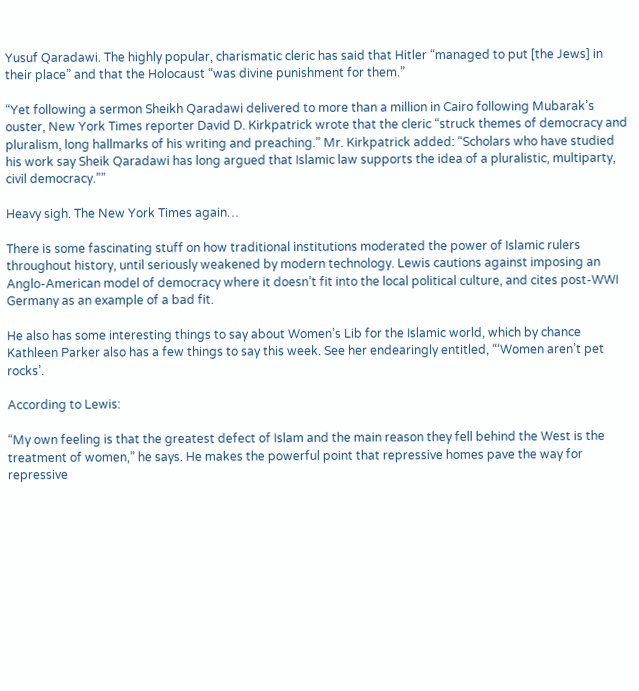Yusuf Qaradawi. The highly popular, charismatic cleric has said that Hitler “managed to put [the Jews] in their place” and that the Holocaust “was divine punishment for them.”

“Yet following a sermon Sheikh Qaradawi delivered to more than a million in Cairo following Mubarak’s ouster, New York Times reporter David D. Kirkpatrick wrote that the cleric “struck themes of democracy and pluralism, long hallmarks of his writing and preaching.” Mr. Kirkpatrick added: “Scholars who have studied his work say Sheik Qaradawi has long argued that Islamic law supports the idea of a pluralistic, multiparty, civil democracy.””

Heavy sigh. The New York Times again…

There is some fascinating stuff on how traditional institutions moderated the power of Islamic rulers throughout history, until seriously weakened by modern technology. Lewis cautions against imposing an Anglo-American model of democracy where it doesn’t fit into the local political culture, and cites post-WWI Germany as an example of a bad fit.

He also has some interesting things to say about Women’s Lib for the Islamic world, which by chance Kathleen Parker also has a few things to say this week. See her endearingly entitled, “‘Women aren’t pet rocks’.

According to Lewis:

“My own feeling is that the greatest defect of Islam and the main reason they fell behind the West is the treatment of women,” he says. He makes the powerful point that repressive homes pave the way for repressive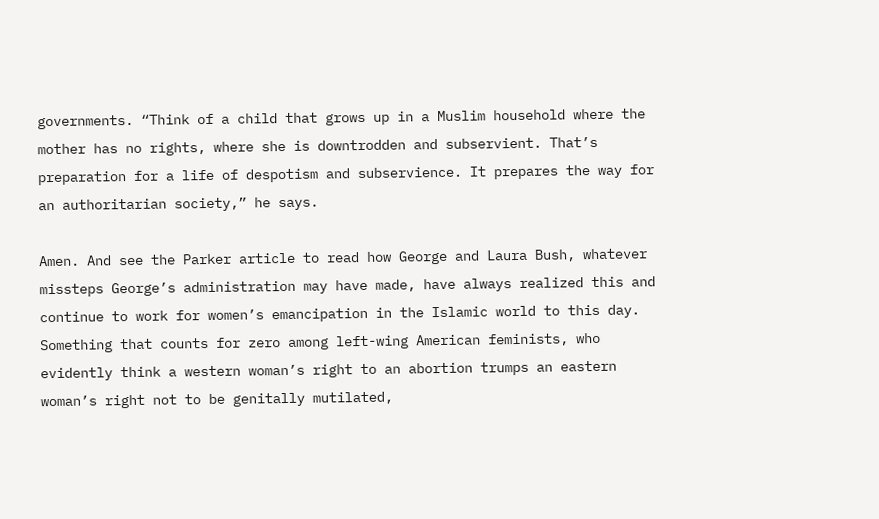governments. “Think of a child that grows up in a Muslim household where the mother has no rights, where she is downtrodden and subservient. That’s preparation for a life of despotism and subservience. It prepares the way for an authoritarian society,” he says.

Amen. And see the Parker article to read how George and Laura Bush, whatever missteps George’s administration may have made, have always realized this and continue to work for women’s emancipation in the Islamic world to this day. Something that counts for zero among left-wing American feminists, who evidently think a western woman’s right to an abortion trumps an eastern woman’s right not to be genitally mutilated,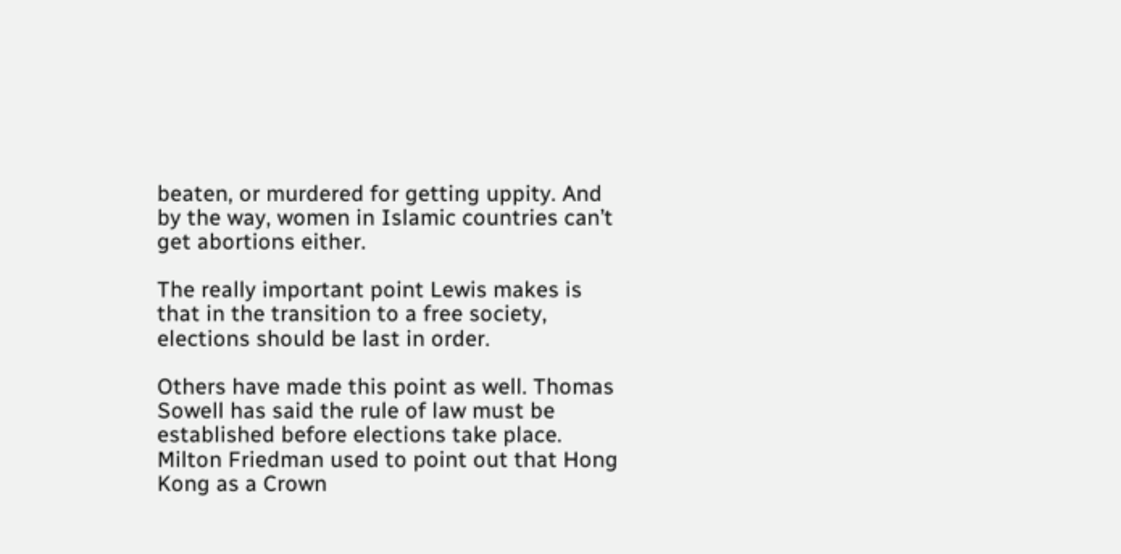beaten, or murdered for getting uppity. And by the way, women in Islamic countries can’t get abortions either.

The really important point Lewis makes is that in the transition to a free society, elections should be last in order.

Others have made this point as well. Thomas Sowell has said the rule of law must be established before elections take place. Milton Friedman used to point out that Hong Kong as a Crown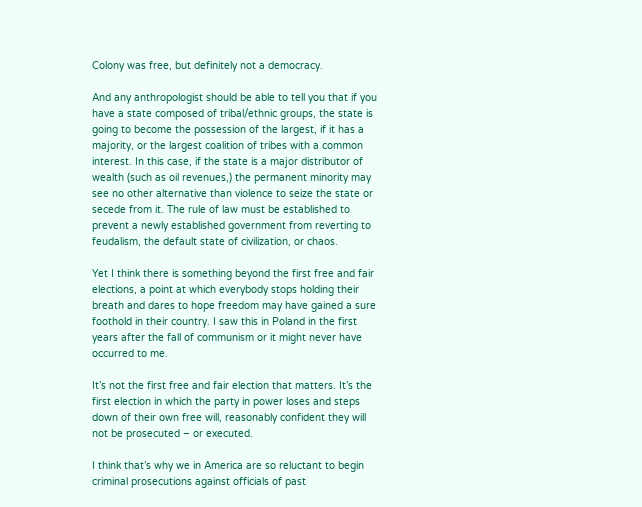Colony was free, but definitely not a democracy.

And any anthropologist should be able to tell you that if you have a state composed of tribal/ethnic groups, the state is going to become the possession of the largest, if it has a majority, or the largest coalition of tribes with a common interest. In this case, if the state is a major distributor of wealth (such as oil revenues,) the permanent minority may see no other alternative than violence to seize the state or secede from it. The rule of law must be established to prevent a newly established government from reverting to feudalism, the default state of civilization, or chaos.

Yet I think there is something beyond the first free and fair elections, a point at which everybody stops holding their breath and dares to hope freedom may have gained a sure foothold in their country. I saw this in Poland in the first years after the fall of communism or it might never have occurred to me.

It’s not the first free and fair election that matters. It’s the first election in which the party in power loses and steps down of their own free will, reasonably confident they will not be prosecuted – or executed.

I think that’s why we in America are so reluctant to begin criminal prosecutions against officials of past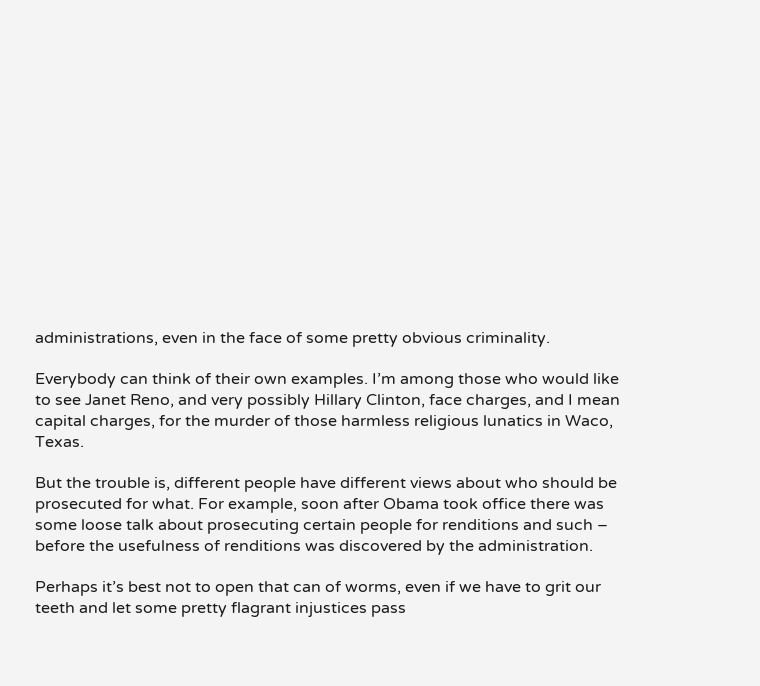administrations, even in the face of some pretty obvious criminality.

Everybody can think of their own examples. I’m among those who would like to see Janet Reno, and very possibly Hillary Clinton, face charges, and I mean capital charges, for the murder of those harmless religious lunatics in Waco, Texas.

But the trouble is, different people have different views about who should be prosecuted for what. For example, soon after Obama took office there was some loose talk about prosecuting certain people for renditions and such – before the usefulness of renditions was discovered by the administration.

Perhaps it’s best not to open that can of worms, even if we have to grit our teeth and let some pretty flagrant injustices pass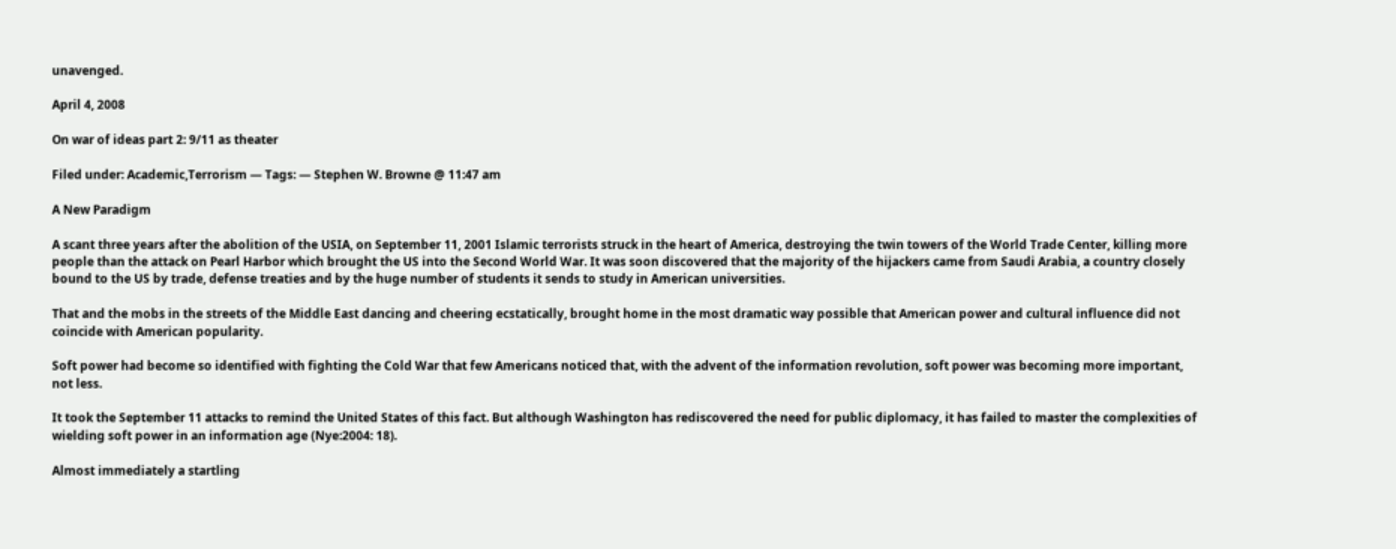unavenged.

April 4, 2008

On war of ideas part 2: 9/11 as theater

Filed under: Academic,Terrorism — Tags: — Stephen W. Browne @ 11:47 am

A New Paradigm

A scant three years after the abolition of the USIA, on September 11, 2001 Islamic terrorists struck in the heart of America, destroying the twin towers of the World Trade Center, killing more people than the attack on Pearl Harbor which brought the US into the Second World War. It was soon discovered that the majority of the hijackers came from Saudi Arabia, a country closely bound to the US by trade, defense treaties and by the huge number of students it sends to study in American universities.

That and the mobs in the streets of the Middle East dancing and cheering ecstatically, brought home in the most dramatic way possible that American power and cultural influence did not coincide with American popularity.

Soft power had become so identified with fighting the Cold War that few Americans noticed that, with the advent of the information revolution, soft power was becoming more important, not less.

It took the September 11 attacks to remind the United States of this fact. But although Washington has rediscovered the need for public diplomacy, it has failed to master the complexities of wielding soft power in an information age (Nye:2004: 18).

Almost immediately a startling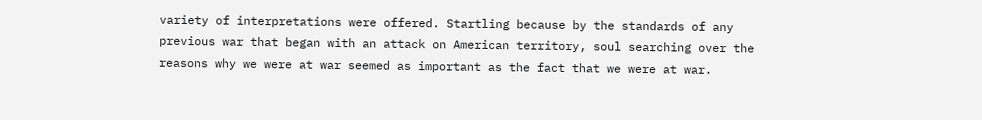variety of interpretations were offered. Startling because by the standards of any previous war that began with an attack on American territory, soul searching over the reasons why we were at war seemed as important as the fact that we were at war.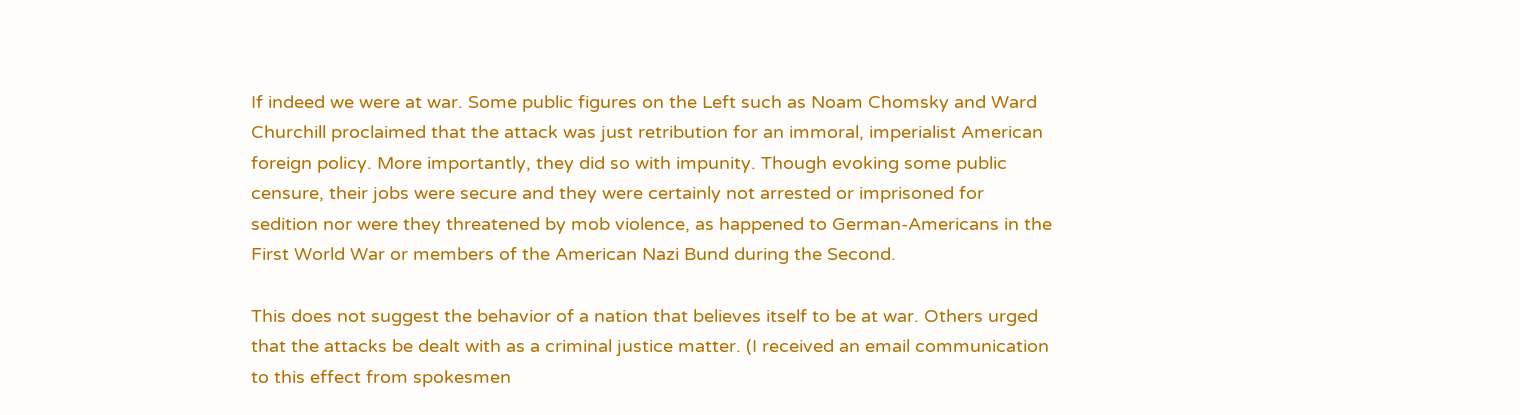If indeed we were at war. Some public figures on the Left such as Noam Chomsky and Ward Churchill proclaimed that the attack was just retribution for an immoral, imperialist American foreign policy. More importantly, they did so with impunity. Though evoking some public censure, their jobs were secure and they were certainly not arrested or imprisoned for sedition nor were they threatened by mob violence, as happened to German-Americans in the First World War or members of the American Nazi Bund during the Second.

This does not suggest the behavior of a nation that believes itself to be at war. Others urged that the attacks be dealt with as a criminal justice matter. (I received an email communication to this effect from spokesmen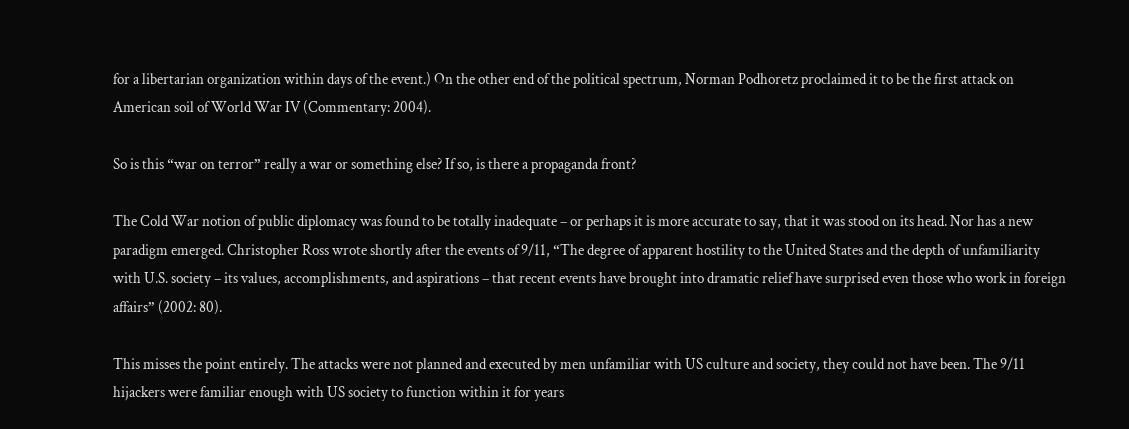for a libertarian organization within days of the event.) On the other end of the political spectrum, Norman Podhoretz proclaimed it to be the first attack on American soil of World War IV (Commentary: 2004).

So is this “war on terror” really a war or something else? If so, is there a propaganda front?

The Cold War notion of public diplomacy was found to be totally inadequate – or perhaps it is more accurate to say, that it was stood on its head. Nor has a new paradigm emerged. Christopher Ross wrote shortly after the events of 9/11, “The degree of apparent hostility to the United States and the depth of unfamiliarity with U.S. society – its values, accomplishments, and aspirations – that recent events have brought into dramatic relief have surprised even those who work in foreign affairs” (2002: 80).

This misses the point entirely. The attacks were not planned and executed by men unfamiliar with US culture and society, they could not have been. The 9/11 hijackers were familiar enough with US society to function within it for years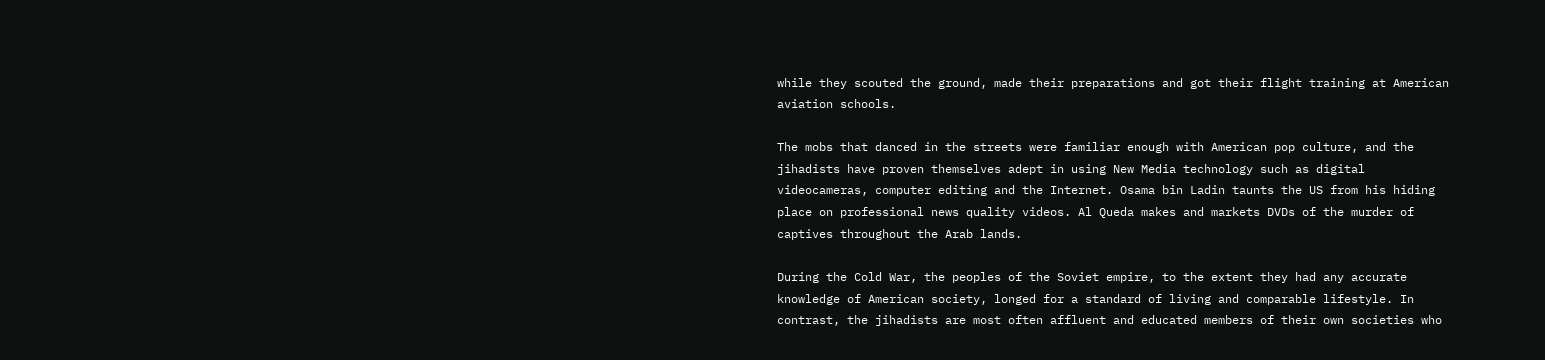while they scouted the ground, made their preparations and got their flight training at American aviation schools.

The mobs that danced in the streets were familiar enough with American pop culture, and the jihadists have proven themselves adept in using New Media technology such as digital videocameras, computer editing and the Internet. Osama bin Ladin taunts the US from his hiding place on professional news quality videos. Al Queda makes and markets DVDs of the murder of captives throughout the Arab lands.

During the Cold War, the peoples of the Soviet empire, to the extent they had any accurate knowledge of American society, longed for a standard of living and comparable lifestyle. In contrast, the jihadists are most often affluent and educated members of their own societies who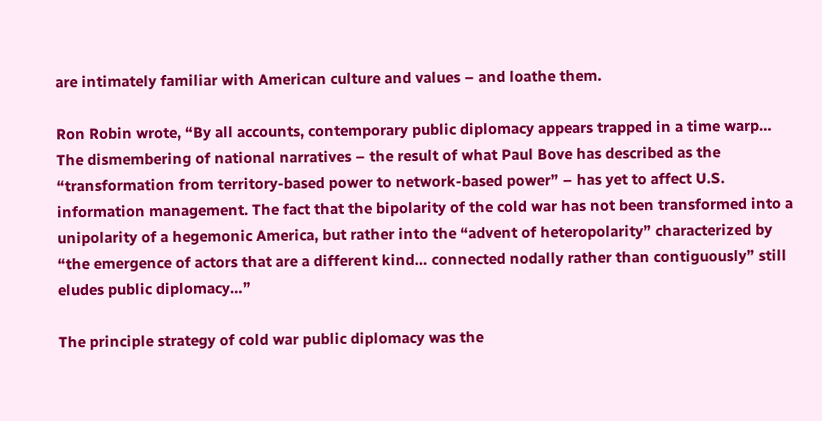are intimately familiar with American culture and values – and loathe them.

Ron Robin wrote, “By all accounts, contemporary public diplomacy appears trapped in a time warp… The dismembering of national narratives – the result of what Paul Bove has described as the “transformation from territory-based power to network-based power” – has yet to affect U.S. information management. The fact that the bipolarity of the cold war has not been transformed into a unipolarity of a hegemonic America, but rather into the “advent of heteropolarity” characterized by “the emergence of actors that are a different kind… connected nodally rather than contiguously” still eludes public diplomacy…”

The principle strategy of cold war public diplomacy was the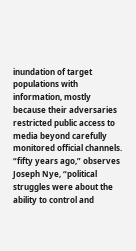inundation of target populations with information, mostly because their adversaries restricted public access to media beyond carefully monitored official channels. “fifty years ago,” observes Joseph Nye, “political struggles were about the ability to control and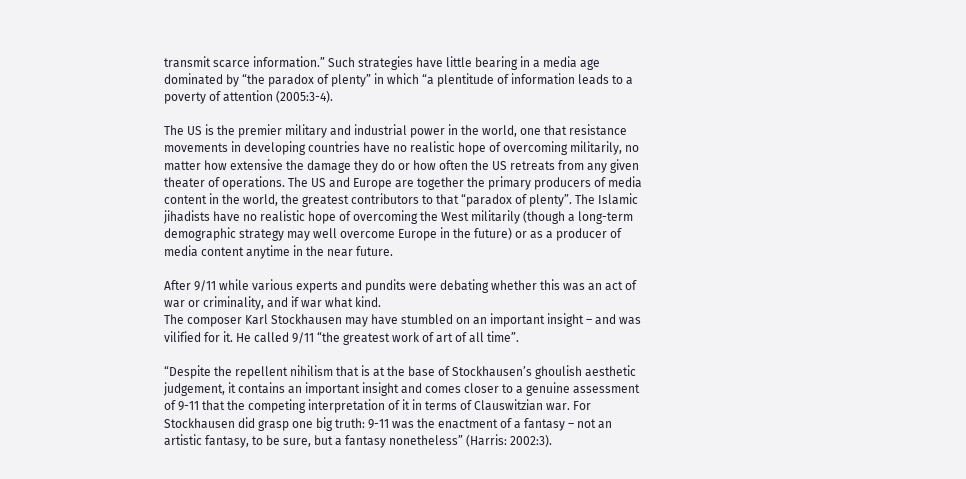transmit scarce information.” Such strategies have little bearing in a media age dominated by “the paradox of plenty” in which “a plentitude of information leads to a poverty of attention (2005:3-4).

The US is the premier military and industrial power in the world, one that resistance movements in developing countries have no realistic hope of overcoming militarily, no matter how extensive the damage they do or how often the US retreats from any given theater of operations. The US and Europe are together the primary producers of media content in the world, the greatest contributors to that “paradox of plenty”. The Islamic jihadists have no realistic hope of overcoming the West militarily (though a long-term demographic strategy may well overcome Europe in the future) or as a producer of media content anytime in the near future.

After 9/11 while various experts and pundits were debating whether this was an act of war or criminality, and if war what kind.
The composer Karl Stockhausen may have stumbled on an important insight – and was vilified for it. He called 9/11 “the greatest work of art of all time”.

“Despite the repellent nihilism that is at the base of Stockhausen’s ghoulish aesthetic judgement, it contains an important insight and comes closer to a genuine assessment of 9-11 that the competing interpretation of it in terms of Clauswitzian war. For Stockhausen did grasp one big truth: 9-11 was the enactment of a fantasy – not an artistic fantasy, to be sure, but a fantasy nonetheless” (Harris: 2002:3).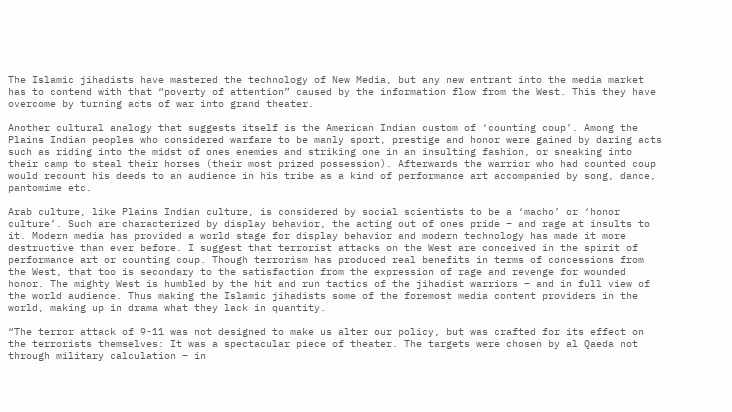The Islamic jihadists have mastered the technology of New Media, but any new entrant into the media market has to contend with that “poverty of attention” caused by the information flow from the West. This they have overcome by turning acts of war into grand theater.

Another cultural analogy that suggests itself is the American Indian custom of ‘counting coup’. Among the Plains Indian peoples who considered warfare to be manly sport, prestige and honor were gained by daring acts such as riding into the midst of ones enemies and striking one in an insulting fashion, or sneaking into their camp to steal their horses (their most prized possession). Afterwards the warrior who had counted coup would recount his deeds to an audience in his tribe as a kind of performance art accompanied by song, dance, pantomime etc.

Arab culture, like Plains Indian culture, is considered by social scientists to be a ‘macho’ or ‘honor culture’. Such are characterized by display behavior, the acting out of ones pride – and rage at insults to it. Modern media has provided a world stage for display behavior and modern technology has made it more destructive than ever before. I suggest that terrorist attacks on the West are conceived in the spirit of performance art or counting coup. Though terrorism has produced real benefits in terms of concessions from the West, that too is secondary to the satisfaction from the expression of rage and revenge for wounded honor. The mighty West is humbled by the hit and run tactics of the jihadist warriors – and in full view of the world audience. Thus making the Islamic jihadists some of the foremost media content providers in the world, making up in drama what they lack in quantity.

“The terror attack of 9-11 was not designed to make us alter our policy, but was crafted for its effect on the terrorists themselves: It was a spectacular piece of theater. The targets were chosen by al Qaeda not through military calculation – in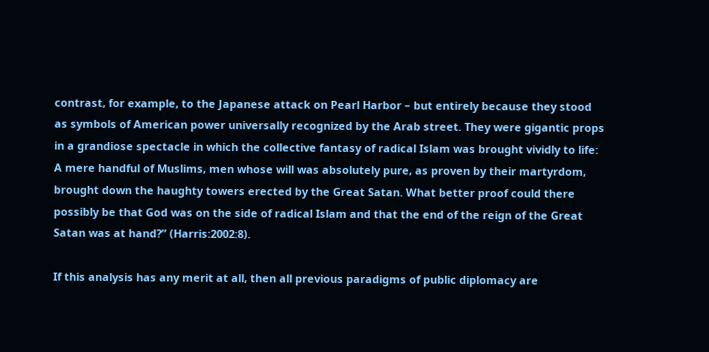contrast, for example, to the Japanese attack on Pearl Harbor – but entirely because they stood as symbols of American power universally recognized by the Arab street. They were gigantic props in a grandiose spectacle in which the collective fantasy of radical Islam was brought vividly to life: A mere handful of Muslims, men whose will was absolutely pure, as proven by their martyrdom, brought down the haughty towers erected by the Great Satan. What better proof could there possibly be that God was on the side of radical Islam and that the end of the reign of the Great Satan was at hand?” (Harris:2002:8).

If this analysis has any merit at all, then all previous paradigms of public diplomacy are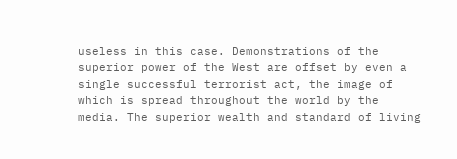useless in this case. Demonstrations of the superior power of the West are offset by even a single successful terrorist act, the image of which is spread throughout the world by the media. The superior wealth and standard of living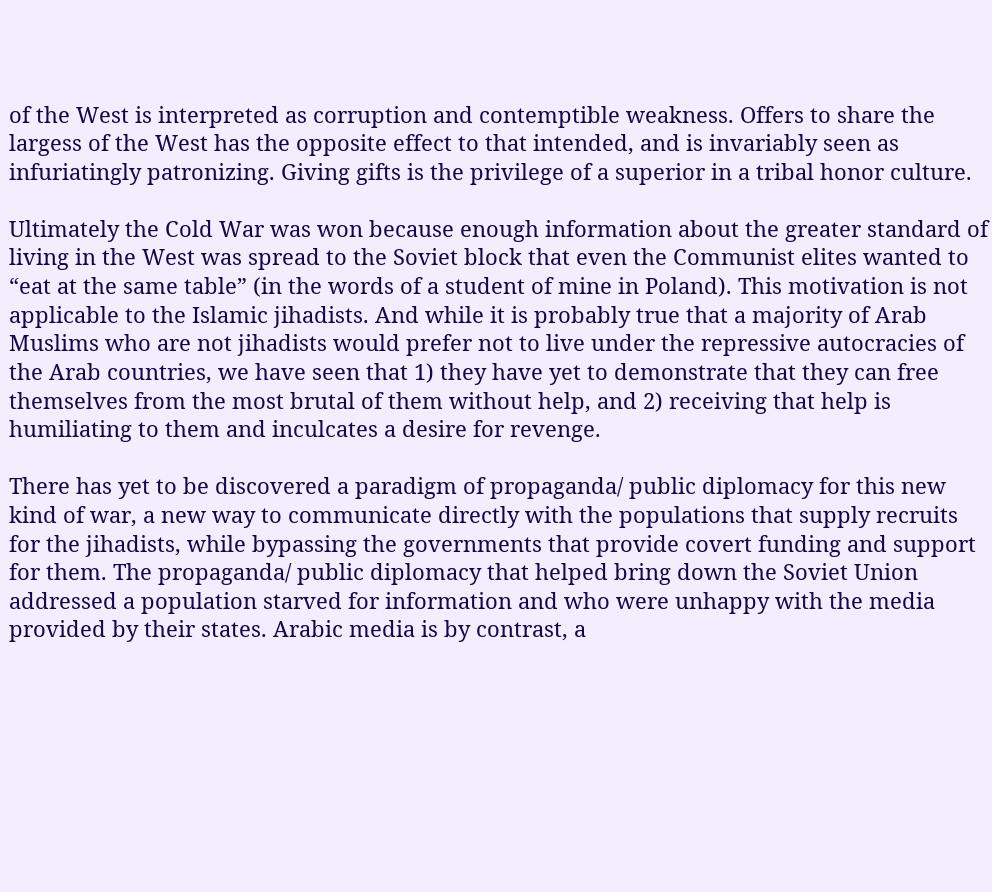of the West is interpreted as corruption and contemptible weakness. Offers to share the largess of the West has the opposite effect to that intended, and is invariably seen as infuriatingly patronizing. Giving gifts is the privilege of a superior in a tribal honor culture.

Ultimately the Cold War was won because enough information about the greater standard of living in the West was spread to the Soviet block that even the Communist elites wanted to “eat at the same table” (in the words of a student of mine in Poland). This motivation is not applicable to the Islamic jihadists. And while it is probably true that a majority of Arab Muslims who are not jihadists would prefer not to live under the repressive autocracies of the Arab countries, we have seen that 1) they have yet to demonstrate that they can free themselves from the most brutal of them without help, and 2) receiving that help is humiliating to them and inculcates a desire for revenge.

There has yet to be discovered a paradigm of propaganda/ public diplomacy for this new kind of war, a new way to communicate directly with the populations that supply recruits for the jihadists, while bypassing the governments that provide covert funding and support for them. The propaganda/ public diplomacy that helped bring down the Soviet Union addressed a population starved for information and who were unhappy with the media provided by their states. Arabic media is by contrast, a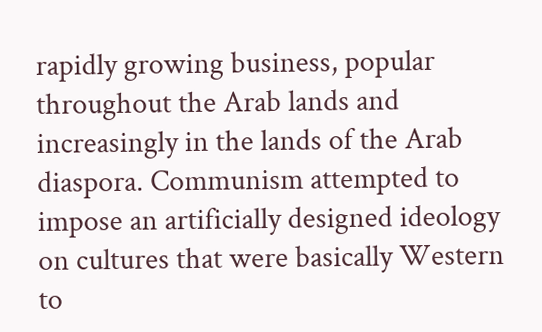rapidly growing business, popular throughout the Arab lands and increasingly in the lands of the Arab diaspora. Communism attempted to impose an artificially designed ideology on cultures that were basically Western to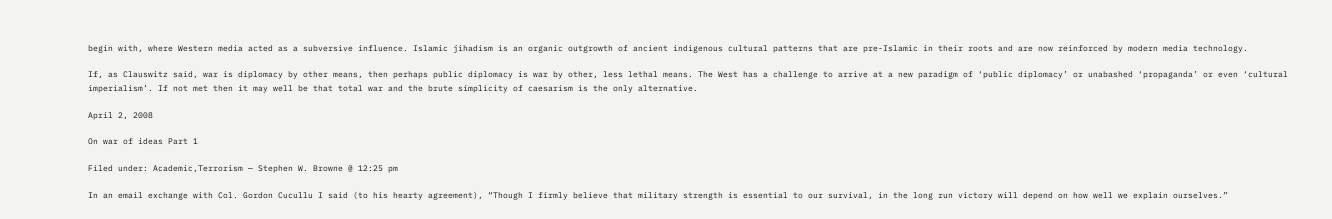begin with, where Western media acted as a subversive influence. Islamic jihadism is an organic outgrowth of ancient indigenous cultural patterns that are pre-Islamic in their roots and are now reinforced by modern media technology.

If, as Clauswitz said, war is diplomacy by other means, then perhaps public diplomacy is war by other, less lethal means. The West has a challenge to arrive at a new paradigm of ‘public diplomacy’ or unabashed ‘propaganda’ or even ‘cultural imperialism’. If not met then it may well be that total war and the brute simplicity of caesarism is the only alternative.

April 2, 2008

On war of ideas Part 1

Filed under: Academic,Terrorism — Stephen W. Browne @ 12:25 pm

In an email exchange with Col. Gordon Cucullu I said (to his hearty agreement), “Though I firmly believe that military strength is essential to our survival, in the long run victory will depend on how well we explain ourselves.”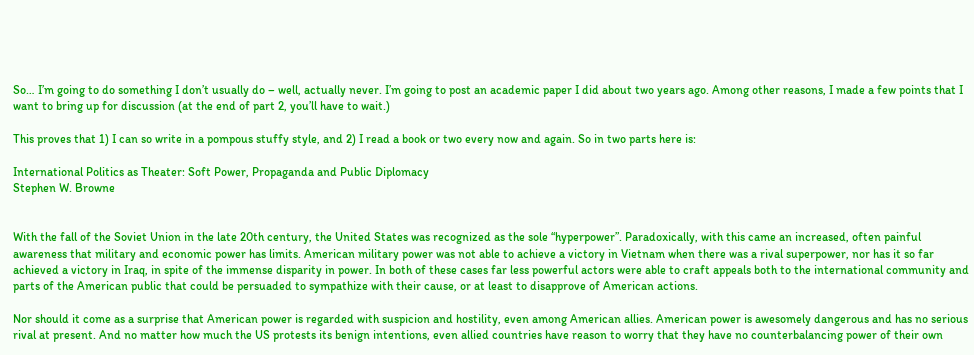So… I’m going to do something I don’t usually do – well, actually never. I’m going to post an academic paper I did about two years ago. Among other reasons, I made a few points that I want to bring up for discussion (at the end of part 2, you’ll have to wait.)

This proves that 1) I can so write in a pompous stuffy style, and 2) I read a book or two every now and again. So in two parts here is:

International Politics as Theater: Soft Power, Propaganda and Public Diplomacy
Stephen W. Browne


With the fall of the Soviet Union in the late 20th century, the United States was recognized as the sole “hyperpower”. Paradoxically, with this came an increased, often painful awareness that military and economic power has limits. American military power was not able to achieve a victory in Vietnam when there was a rival superpower, nor has it so far achieved a victory in Iraq, in spite of the immense disparity in power. In both of these cases far less powerful actors were able to craft appeals both to the international community and parts of the American public that could be persuaded to sympathize with their cause, or at least to disapprove of American actions.

Nor should it come as a surprise that American power is regarded with suspicion and hostility, even among American allies. American power is awesomely dangerous and has no serious rival at present. And no matter how much the US protests its benign intentions, even allied countries have reason to worry that they have no counterbalancing power of their own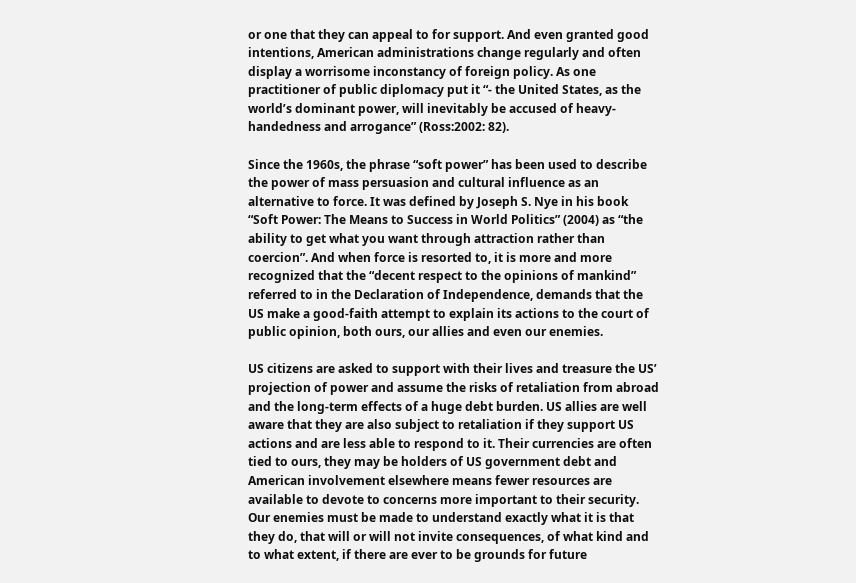or one that they can appeal to for support. And even granted good intentions, American administrations change regularly and often display a worrisome inconstancy of foreign policy. As one practitioner of public diplomacy put it “- the United States, as the world’s dominant power, will inevitably be accused of heavy-handedness and arrogance” (Ross:2002: 82).

Since the 1960s, the phrase “soft power” has been used to describe the power of mass persuasion and cultural influence as an alternative to force. It was defined by Joseph S. Nye in his book “Soft Power: The Means to Success in World Politics” (2004) as “the ability to get what you want through attraction rather than coercion”. And when force is resorted to, it is more and more recognized that the “decent respect to the opinions of mankind” referred to in the Declaration of Independence, demands that the US make a good-faith attempt to explain its actions to the court of public opinion, both ours, our allies and even our enemies.

US citizens are asked to support with their lives and treasure the US’ projection of power and assume the risks of retaliation from abroad and the long-term effects of a huge debt burden. US allies are well aware that they are also subject to retaliation if they support US actions and are less able to respond to it. Their currencies are often tied to ours, they may be holders of US government debt and American involvement elsewhere means fewer resources are available to devote to concerns more important to their security. Our enemies must be made to understand exactly what it is that they do, that will or will not invite consequences, of what kind and to what extent, if there are ever to be grounds for future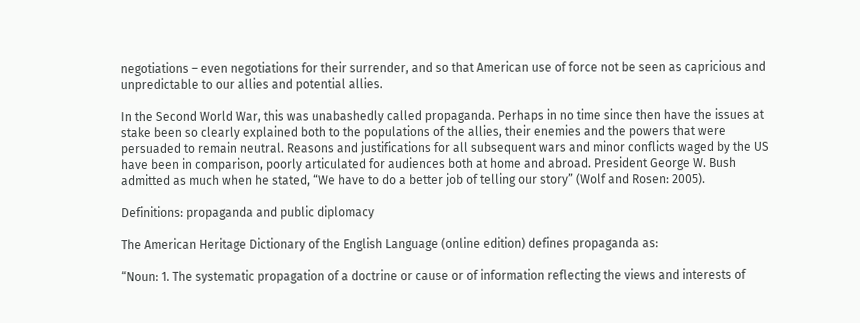negotiations – even negotiations for their surrender, and so that American use of force not be seen as capricious and unpredictable to our allies and potential allies.

In the Second World War, this was unabashedly called propaganda. Perhaps in no time since then have the issues at stake been so clearly explained both to the populations of the allies, their enemies and the powers that were persuaded to remain neutral. Reasons and justifications for all subsequent wars and minor conflicts waged by the US have been in comparison, poorly articulated for audiences both at home and abroad. President George W. Bush admitted as much when he stated, “We have to do a better job of telling our story” (Wolf and Rosen: 2005).

Definitions: propaganda and public diplomacy

The American Heritage Dictionary of the English Language (online edition) defines propaganda as:

“Noun: 1. The systematic propagation of a doctrine or cause or of information reflecting the views and interests of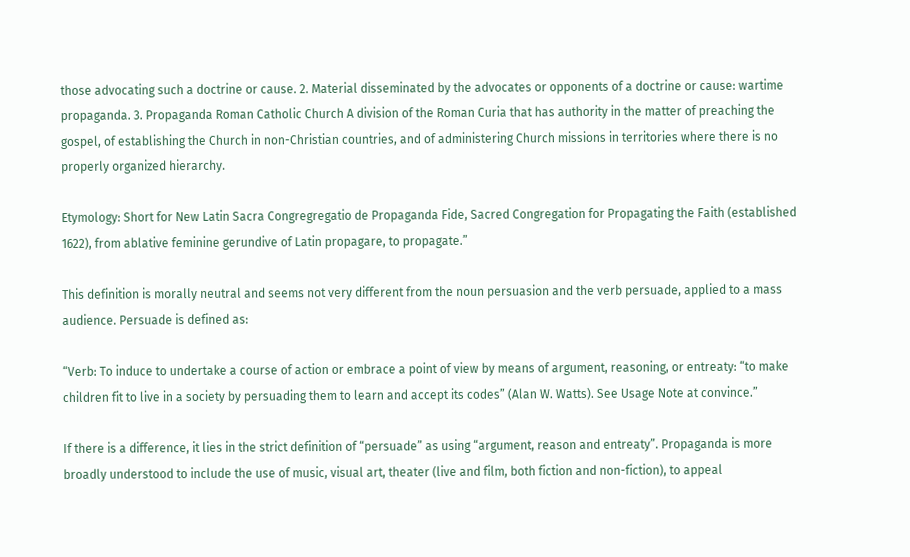those advocating such a doctrine or cause. 2. Material disseminated by the advocates or opponents of a doctrine or cause: wartime propaganda. 3. Propaganda Roman Catholic Church A division of the Roman Curia that has authority in the matter of preaching the gospel, of establishing the Church in non-Christian countries, and of administering Church missions in territories where there is no properly organized hierarchy.

Etymology: Short for New Latin Sacra Congregregatio de Propaganda Fide, Sacred Congregation for Propagating the Faith (established 1622), from ablative feminine gerundive of Latin propagare, to propagate.”

This definition is morally neutral and seems not very different from the noun persuasion and the verb persuade, applied to a mass audience. Persuade is defined as:

“Verb: To induce to undertake a course of action or embrace a point of view by means of argument, reasoning, or entreaty: “to make children fit to live in a society by persuading them to learn and accept its codes” (Alan W. Watts). See Usage Note at convince.”

If there is a difference, it lies in the strict definition of “persuade” as using “argument, reason and entreaty”. Propaganda is more broadly understood to include the use of music, visual art, theater (live and film, both fiction and non-fiction), to appeal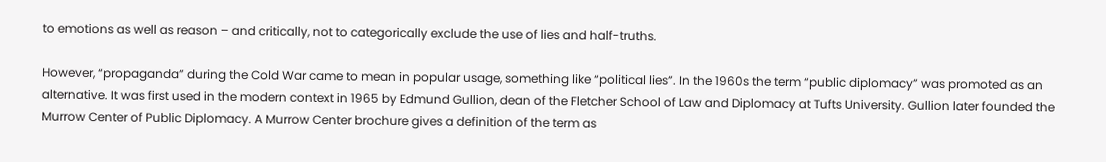to emotions as well as reason – and critically, not to categorically exclude the use of lies and half-truths.

However, “propaganda” during the Cold War came to mean in popular usage, something like “political lies”. In the 1960s the term “public diplomacy” was promoted as an alternative. It was first used in the modern context in 1965 by Edmund Gullion, dean of the Fletcher School of Law and Diplomacy at Tufts University. Gullion later founded the Murrow Center of Public Diplomacy. A Murrow Center brochure gives a definition of the term as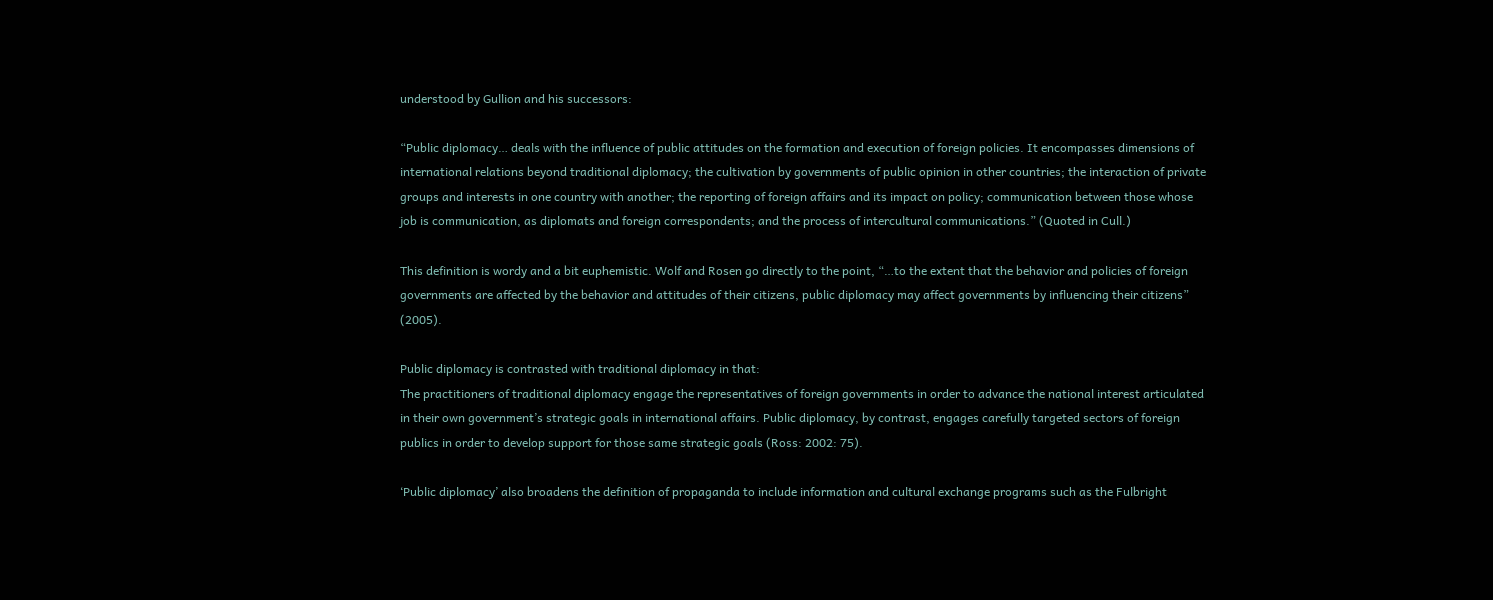understood by Gullion and his successors:

“Public diplomacy… deals with the influence of public attitudes on the formation and execution of foreign policies. It encompasses dimensions of international relations beyond traditional diplomacy; the cultivation by governments of public opinion in other countries; the interaction of private groups and interests in one country with another; the reporting of foreign affairs and its impact on policy; communication between those whose job is communication, as diplomats and foreign correspondents; and the process of intercultural communications.” (Quoted in Cull.)

This definition is wordy and a bit euphemistic. Wolf and Rosen go directly to the point, “…to the extent that the behavior and policies of foreign governments are affected by the behavior and attitudes of their citizens, public diplomacy may affect governments by influencing their citizens” (2005).

Public diplomacy is contrasted with traditional diplomacy in that:
The practitioners of traditional diplomacy engage the representatives of foreign governments in order to advance the national interest articulated in their own government’s strategic goals in international affairs. Public diplomacy, by contrast, engages carefully targeted sectors of foreign publics in order to develop support for those same strategic goals (Ross: 2002: 75).

‘Public diplomacy’ also broadens the definition of propaganda to include information and cultural exchange programs such as the Fulbright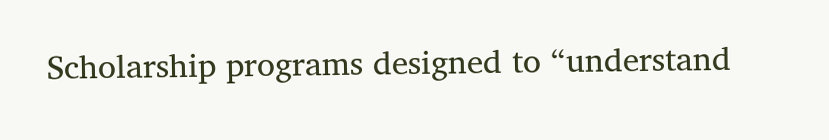Scholarship programs designed to “understand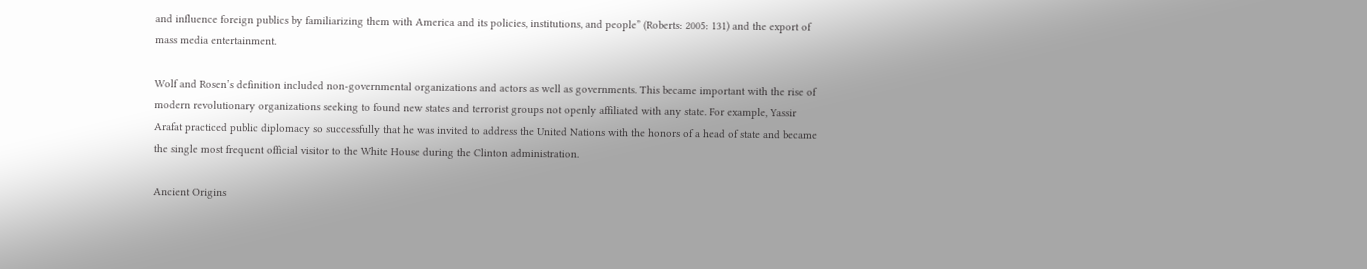and influence foreign publics by familiarizing them with America and its policies, institutions, and people” (Roberts: 2005: 131) and the export of mass media entertainment.

Wolf and Rosen’s definition included non-governmental organizations and actors as well as governments. This became important with the rise of modern revolutionary organizations seeking to found new states and terrorist groups not openly affiliated with any state. For example, Yassir Arafat practiced public diplomacy so successfully that he was invited to address the United Nations with the honors of a head of state and became the single most frequent official visitor to the White House during the Clinton administration.

Ancient Origins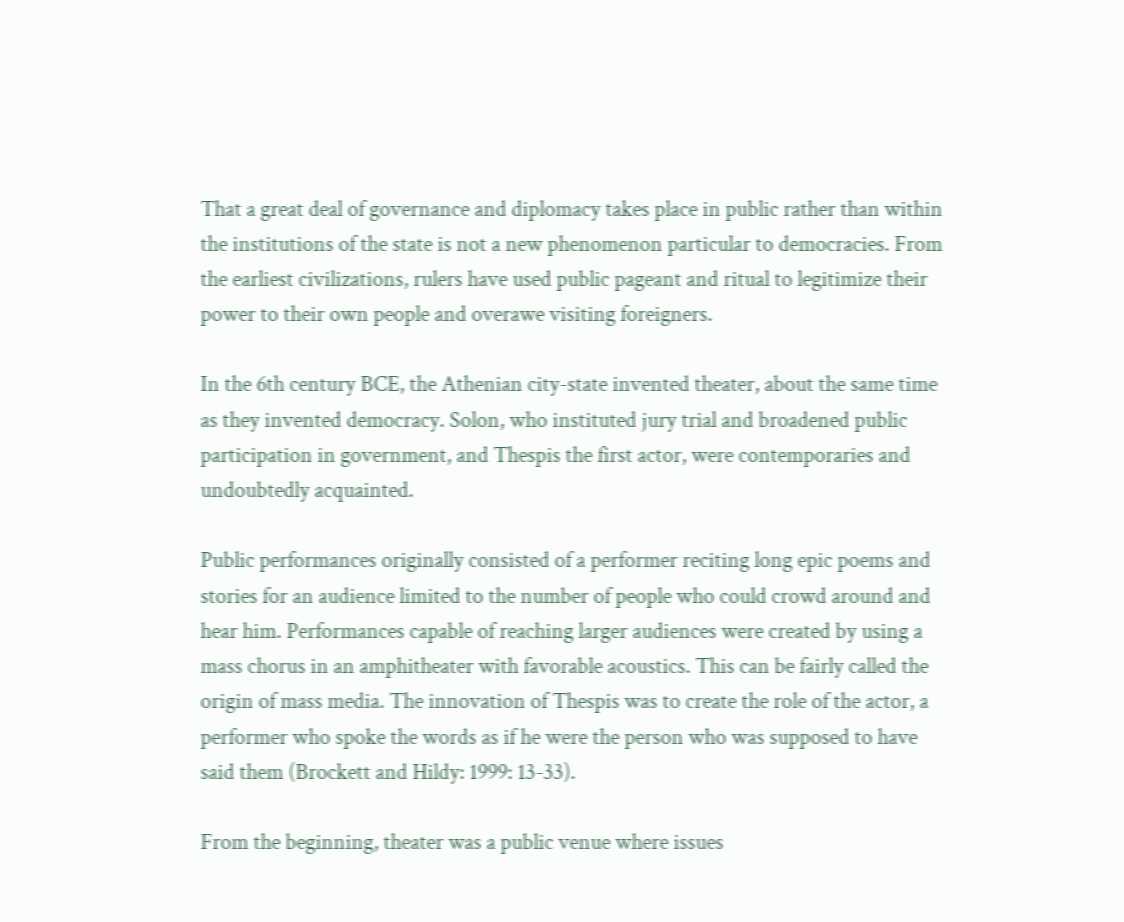That a great deal of governance and diplomacy takes place in public rather than within the institutions of the state is not a new phenomenon particular to democracies. From the earliest civilizations, rulers have used public pageant and ritual to legitimize their power to their own people and overawe visiting foreigners.

In the 6th century BCE, the Athenian city-state invented theater, about the same time as they invented democracy. Solon, who instituted jury trial and broadened public participation in government, and Thespis the first actor, were contemporaries and undoubtedly acquainted.

Public performances originally consisted of a performer reciting long epic poems and stories for an audience limited to the number of people who could crowd around and hear him. Performances capable of reaching larger audiences were created by using a mass chorus in an amphitheater with favorable acoustics. This can be fairly called the origin of mass media. The innovation of Thespis was to create the role of the actor, a performer who spoke the words as if he were the person who was supposed to have said them (Brockett and Hildy: 1999: 13-33).

From the beginning, theater was a public venue where issues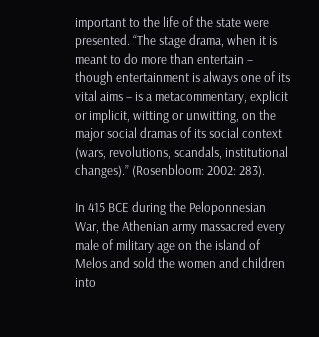important to the life of the state were presented. “The stage drama, when it is meant to do more than entertain – though entertainment is always one of its vital aims – is a metacommentary, explicit or implicit, witting or unwitting, on the major social dramas of its social context (wars, revolutions, scandals, institutional changes).” (Rosenbloom: 2002: 283).

In 415 BCE during the Peloponnesian War, the Athenian army massacred every male of military age on the island of Melos and sold the women and children into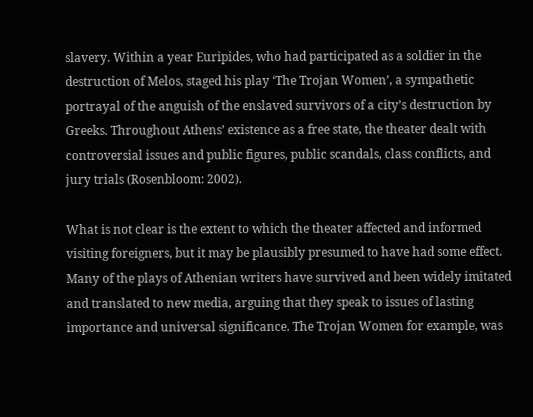slavery. Within a year Euripides, who had participated as a soldier in the destruction of Melos, staged his play ‘The Trojan Women’, a sympathetic portrayal of the anguish of the enslaved survivors of a city’s destruction by Greeks. Throughout Athens’ existence as a free state, the theater dealt with controversial issues and public figures, public scandals, class conflicts, and jury trials (Rosenbloom: 2002).

What is not clear is the extent to which the theater affected and informed visiting foreigners, but it may be plausibly presumed to have had some effect. Many of the plays of Athenian writers have survived and been widely imitated and translated to new media, arguing that they speak to issues of lasting importance and universal significance. The Trojan Women for example, was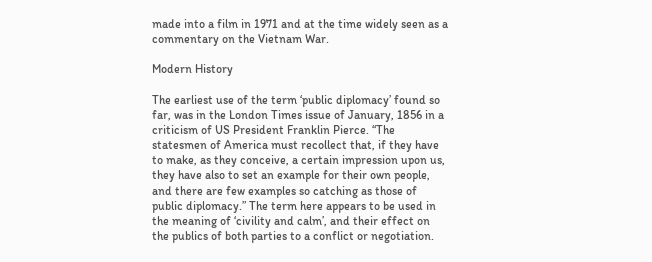made into a film in 1971 and at the time widely seen as a commentary on the Vietnam War.

Modern History

The earliest use of the term ‘public diplomacy’ found so far, was in the London Times issue of January, 1856 in a criticism of US President Franklin Pierce. “The statesmen of America must recollect that, if they have to make, as they conceive, a certain impression upon us, they have also to set an example for their own people, and there are few examples so catching as those of public diplomacy.” The term here appears to be used in the meaning of ‘civility and calm’, and their effect on the publics of both parties to a conflict or negotiation.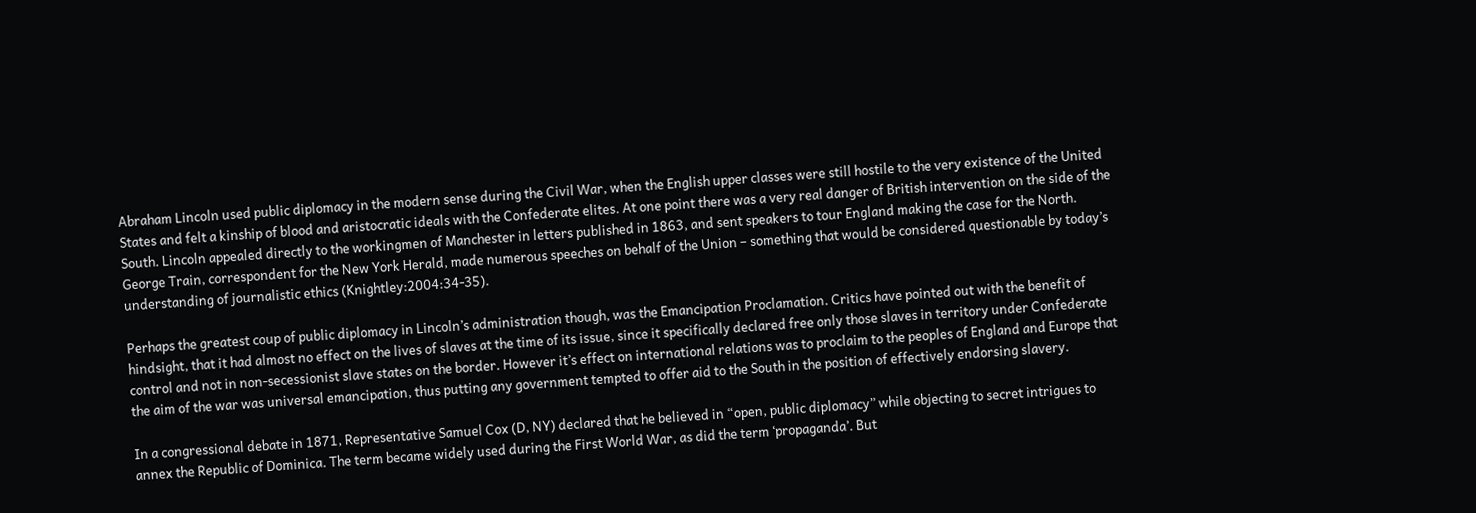Abraham Lincoln used public diplomacy in the modern sense during the Civil War, when the English upper classes were still hostile to the very existence of the United States and felt a kinship of blood and aristocratic ideals with the Confederate elites. At one point there was a very real danger of British intervention on the side of the South. Lincoln appealed directly to the workingmen of Manchester in letters published in 1863, and sent speakers to tour England making the case for the North. George Train, correspondent for the New York Herald, made numerous speeches on behalf of the Union – something that would be considered questionable by today’s understanding of journalistic ethics (Knightley:2004:34-35).

Perhaps the greatest coup of public diplomacy in Lincoln’s administration though, was the Emancipation Proclamation. Critics have pointed out with the benefit of hindsight, that it had almost no effect on the lives of slaves at the time of its issue, since it specifically declared free only those slaves in territory under Confederate control and not in non-secessionist slave states on the border. However it’s effect on international relations was to proclaim to the peoples of England and Europe that the aim of the war was universal emancipation, thus putting any government tempted to offer aid to the South in the position of effectively endorsing slavery.

In a congressional debate in 1871, Representative Samuel Cox (D, NY) declared that he believed in “open, public diplomacy” while objecting to secret intrigues to annex the Republic of Dominica. The term became widely used during the First World War, as did the term ‘propaganda’. But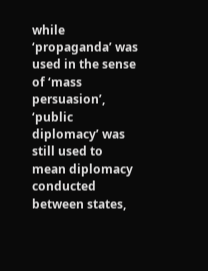while ‘propaganda’ was used in the sense of ‘mass persuasion’, ‘public diplomacy’ was still used to mean diplomacy conducted between states,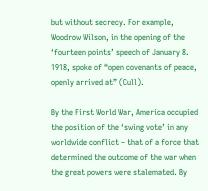but without secrecy. For example, Woodrow Wilson, in the opening of the ‘fourteen points’ speech of January 8. 1918, spoke of “open covenants of peace, openly arrived at” (Cull).

By the First World War, America occupied the position of the ‘swing vote’ in any worldwide conflict – that of a force that determined the outcome of the war when the great powers were stalemated. By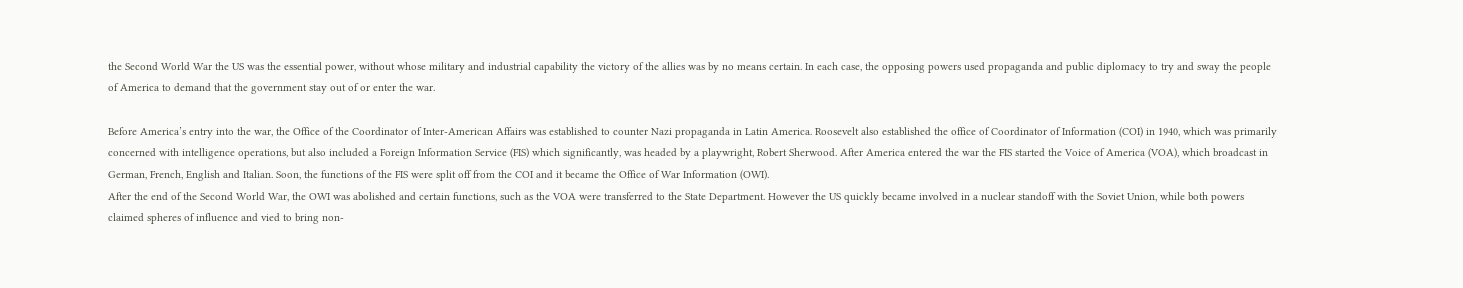the Second World War the US was the essential power, without whose military and industrial capability the victory of the allies was by no means certain. In each case, the opposing powers used propaganda and public diplomacy to try and sway the people of America to demand that the government stay out of or enter the war.

Before America’s entry into the war, the Office of the Coordinator of Inter-American Affairs was established to counter Nazi propaganda in Latin America. Roosevelt also established the office of Coordinator of Information (COI) in 1940, which was primarily concerned with intelligence operations, but also included a Foreign Information Service (FIS) which significantly, was headed by a playwright, Robert Sherwood. After America entered the war the FIS started the Voice of America (VOA), which broadcast in German, French, English and Italian. Soon, the functions of the FIS were split off from the COI and it became the Office of War Information (OWI).
After the end of the Second World War, the OWI was abolished and certain functions, such as the VOA were transferred to the State Department. However the US quickly became involved in a nuclear standoff with the Soviet Union, while both powers claimed spheres of influence and vied to bring non-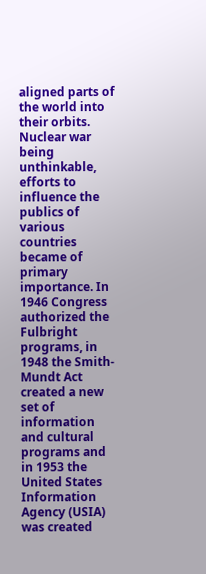aligned parts of the world into their orbits. Nuclear war being unthinkable, efforts to influence the publics of various countries became of primary importance. In 1946 Congress authorized the Fulbright programs, in 1948 the Smith-Mundt Act created a new set of information and cultural programs and in 1953 the United States Information Agency (USIA) was created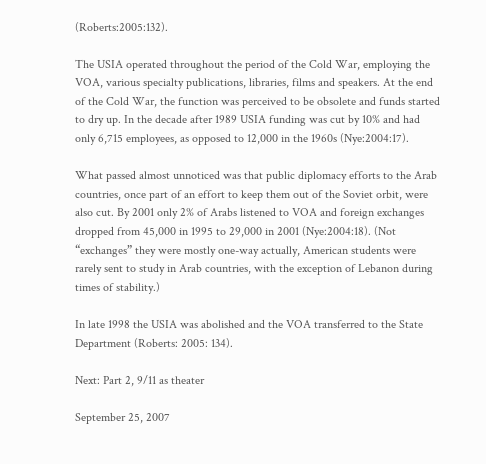(Roberts:2005:132).

The USIA operated throughout the period of the Cold War, employing the VOA, various specialty publications, libraries, films and speakers. At the end of the Cold War, the function was perceived to be obsolete and funds started to dry up. In the decade after 1989 USIA funding was cut by 10% and had only 6,715 employees, as opposed to 12,000 in the 1960s (Nye:2004:17).

What passed almost unnoticed was that public diplomacy efforts to the Arab countries, once part of an effort to keep them out of the Soviet orbit, were also cut. By 2001 only 2% of Arabs listened to VOA and foreign exchanges dropped from 45,000 in 1995 to 29,000 in 2001 (Nye:2004:18). (Not “exchanges” they were mostly one-way actually, American students were rarely sent to study in Arab countries, with the exception of Lebanon during times of stability.)

In late 1998 the USIA was abolished and the VOA transferred to the State Department (Roberts: 2005: 134).

Next: Part 2, 9/11 as theater

September 25, 2007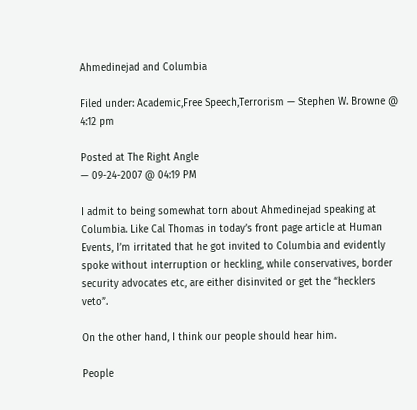Ahmedinejad and Columbia

Filed under: Academic,Free Speech,Terrorism — Stephen W. Browne @ 4:12 pm

Posted at The Right Angle
— 09-24-2007 @ 04:19 PM

I admit to being somewhat torn about Ahmedinejad speaking at Columbia. Like Cal Thomas in today’s front page article at Human Events, I’m irritated that he got invited to Columbia and evidently spoke without interruption or heckling, while conservatives, border security advocates etc, are either disinvited or get the “hecklers veto”.

On the other hand, I think our people should hear him.

People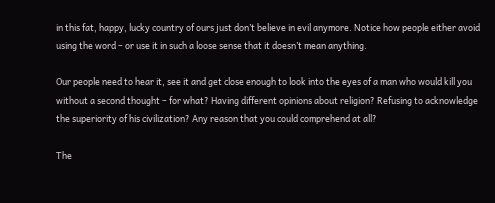in this fat, happy, lucky country of ours just don’t believe in evil anymore. Notice how people either avoid using the word – or use it in such a loose sense that it doesn’t mean anything.

Our people need to hear it, see it and get close enough to look into the eyes of a man who would kill you without a second thought – for what? Having different opinions about religion? Refusing to acknowledge the superiority of his civilization? Any reason that you could comprehend at all?

The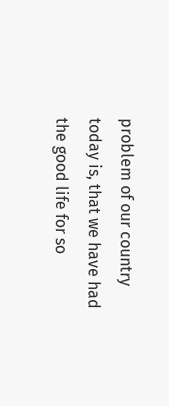problem of our country today is, that we have had the good life for so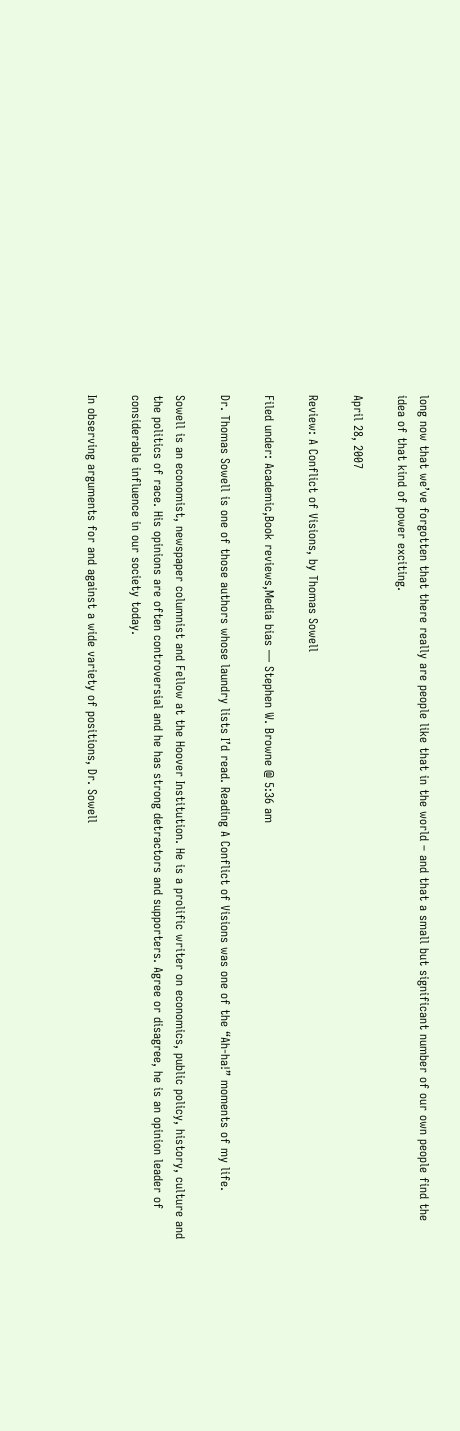long now that we’ve forgotten that there really are people like that in the world – and that a small but significant number of our own people find the idea of that kind of power exciting.

April 28, 2007

Review: A Conflict of Visions, by Thomas Sowell

Filed under: Academic,Book reviews,Media bias — Stephen W. Browne @ 5:36 am

Dr. Thomas Sowell is one of those authors whose laundry lists I’d read. Reading A Conflict of Visions was one of the “Ah-ha!” moments of my life.

Sowell is an economist, newspaper columnist and Fellow at the Hoover Institution. He is a prolific writer on economics, public policy, history, culture and the politics of race. His opinions are often controversial and he has strong detractors and supporters. Agree or disagree, he is an opinion leader of considerable influence in our society today.

In observing arguments for and against a wide variety of positions, Dr. Sowell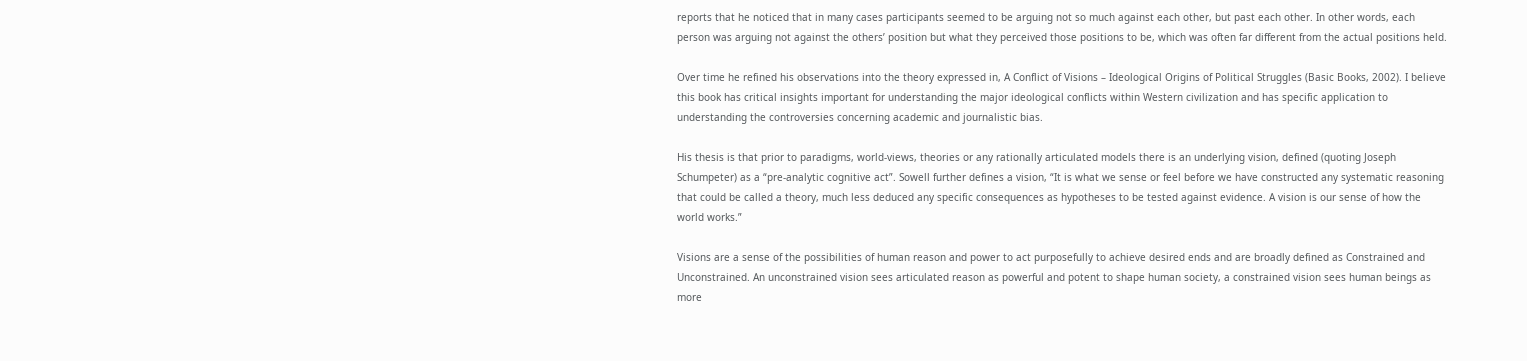reports that he noticed that in many cases participants seemed to be arguing not so much against each other, but past each other. In other words, each person was arguing not against the others’ position but what they perceived those positions to be, which was often far different from the actual positions held.

Over time he refined his observations into the theory expressed in, A Conflict of Visions – Ideological Origins of Political Struggles (Basic Books, 2002). I believe this book has critical insights important for understanding the major ideological conflicts within Western civilization and has specific application to understanding the controversies concerning academic and journalistic bias.

His thesis is that prior to paradigms, world-views, theories or any rationally articulated models there is an underlying vision, defined (quoting Joseph Schumpeter) as a “pre-analytic cognitive act”. Sowell further defines a vision, “It is what we sense or feel before we have constructed any systematic reasoning that could be called a theory, much less deduced any specific consequences as hypotheses to be tested against evidence. A vision is our sense of how the world works.”

Visions are a sense of the possibilities of human reason and power to act purposefully to achieve desired ends and are broadly defined as Constrained and Unconstrained. An unconstrained vision sees articulated reason as powerful and potent to shape human society, a constrained vision sees human beings as more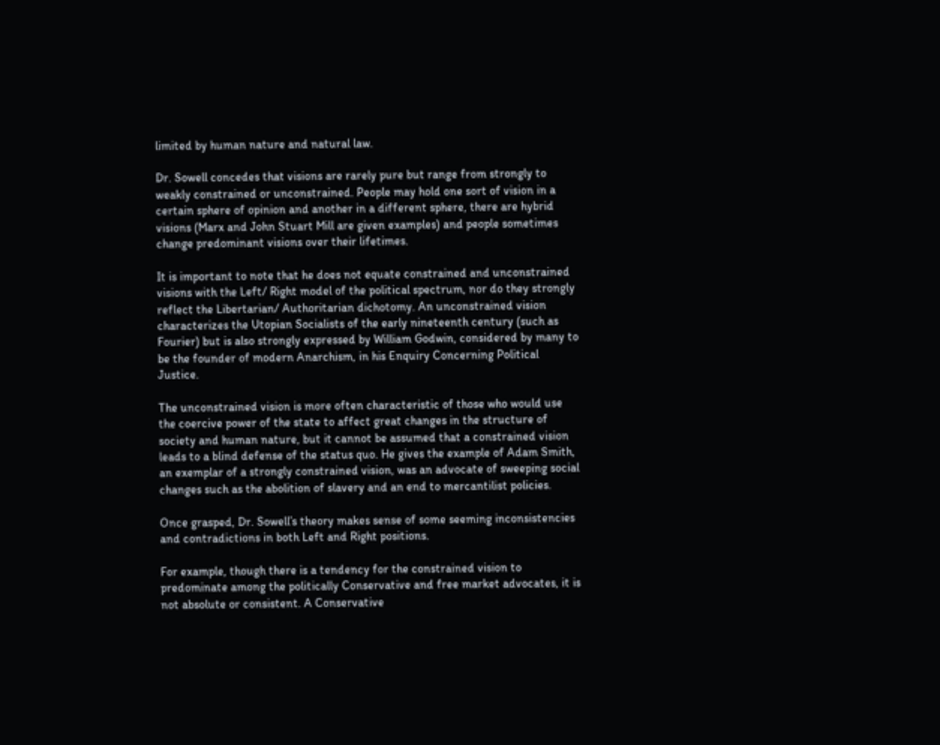limited by human nature and natural law.

Dr. Sowell concedes that visions are rarely pure but range from strongly to weakly constrained or unconstrained. People may hold one sort of vision in a certain sphere of opinion and another in a different sphere, there are hybrid visions (Marx and John Stuart Mill are given examples) and people sometimes change predominant visions over their lifetimes.

It is important to note that he does not equate constrained and unconstrained visions with the Left/ Right model of the political spectrum, nor do they strongly reflect the Libertarian/ Authoritarian dichotomy. An unconstrained vision characterizes the Utopian Socialists of the early nineteenth century (such as Fourier) but is also strongly expressed by William Godwin, considered by many to be the founder of modern Anarchism, in his Enquiry Concerning Political Justice.

The unconstrained vision is more often characteristic of those who would use the coercive power of the state to affect great changes in the structure of society and human nature, but it cannot be assumed that a constrained vision leads to a blind defense of the status quo. He gives the example of Adam Smith, an exemplar of a strongly constrained vision, was an advocate of sweeping social changes such as the abolition of slavery and an end to mercantilist policies.

Once grasped, Dr. Sowell’s theory makes sense of some seeming inconsistencies and contradictions in both Left and Right positions.

For example, though there is a tendency for the constrained vision to predominate among the politically Conservative and free market advocates, it is not absolute or consistent. A Conservative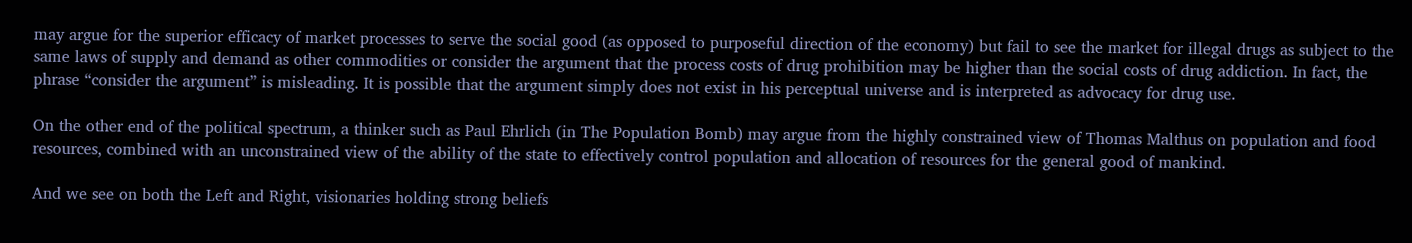may argue for the superior efficacy of market processes to serve the social good (as opposed to purposeful direction of the economy) but fail to see the market for illegal drugs as subject to the same laws of supply and demand as other commodities or consider the argument that the process costs of drug prohibition may be higher than the social costs of drug addiction. In fact, the phrase “consider the argument” is misleading. It is possible that the argument simply does not exist in his perceptual universe and is interpreted as advocacy for drug use.

On the other end of the political spectrum, a thinker such as Paul Ehrlich (in The Population Bomb) may argue from the highly constrained view of Thomas Malthus on population and food resources, combined with an unconstrained view of the ability of the state to effectively control population and allocation of resources for the general good of mankind.

And we see on both the Left and Right, visionaries holding strong beliefs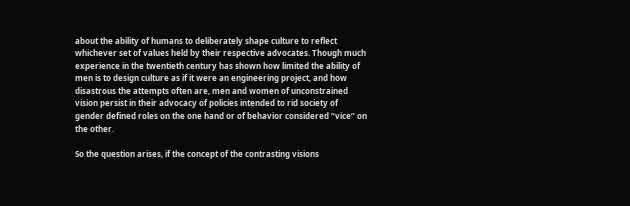about the ability of humans to deliberately shape culture to reflect whichever set of values held by their respective advocates. Though much experience in the twentieth century has shown how limited the ability of men is to design culture as if it were an engineering project, and how disastrous the attempts often are, men and women of unconstrained vision persist in their advocacy of policies intended to rid society of gender defined roles on the one hand or of behavior considered “vice” on the other.

So the question arises, if the concept of the contrasting visions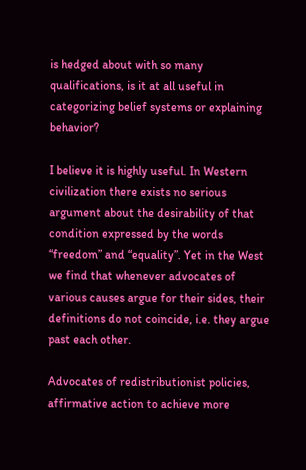is hedged about with so many qualifications, is it at all useful in categorizing belief systems or explaining behavior?

I believe it is highly useful. In Western civilization there exists no serious argument about the desirability of that condition expressed by the words “freedom” and “equality”. Yet in the West we find that whenever advocates of various causes argue for their sides, their definitions do not coincide, i.e. they argue past each other.

Advocates of redistributionist policies, affirmative action to achieve more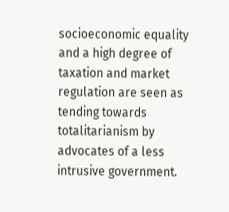socioeconomic equality and a high degree of taxation and market regulation are seen as tending towards totalitarianism by advocates of a less intrusive government.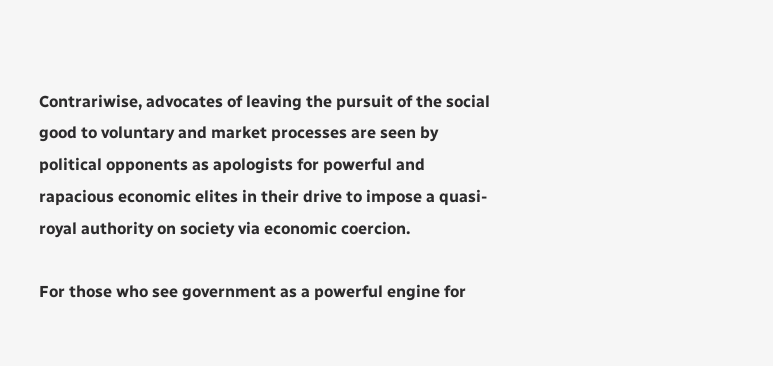Contrariwise, advocates of leaving the pursuit of the social good to voluntary and market processes are seen by political opponents as apologists for powerful and rapacious economic elites in their drive to impose a quasi-royal authority on society via economic coercion.

For those who see government as a powerful engine for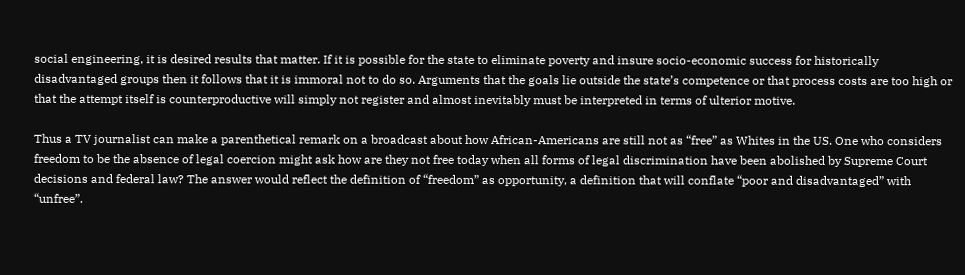social engineering, it is desired results that matter. If it is possible for the state to eliminate poverty and insure socio-economic success for historically disadvantaged groups then it follows that it is immoral not to do so. Arguments that the goals lie outside the state’s competence or that process costs are too high or that the attempt itself is counterproductive will simply not register and almost inevitably must be interpreted in terms of ulterior motive.

Thus a TV journalist can make a parenthetical remark on a broadcast about how African-Americans are still not as “free” as Whites in the US. One who considers freedom to be the absence of legal coercion might ask how are they not free today when all forms of legal discrimination have been abolished by Supreme Court decisions and federal law? The answer would reflect the definition of “freedom” as opportunity, a definition that will conflate “poor and disadvantaged” with “unfree”.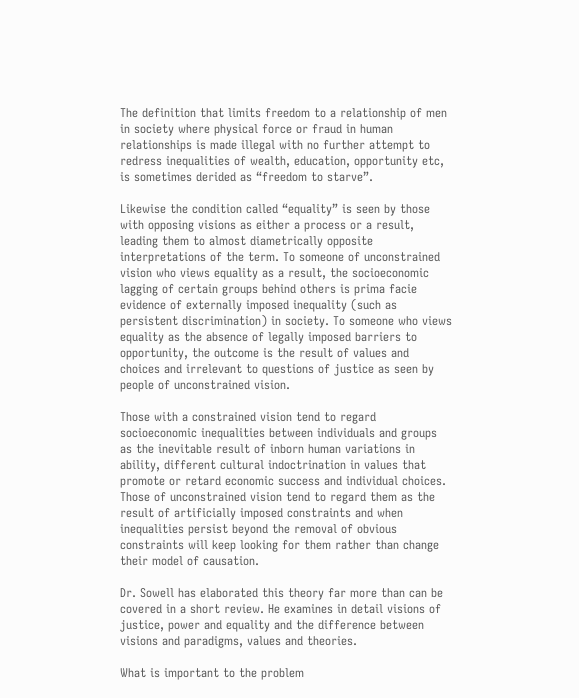The definition that limits freedom to a relationship of men in society where physical force or fraud in human relationships is made illegal with no further attempt to redress inequalities of wealth, education, opportunity etc, is sometimes derided as “freedom to starve”.

Likewise the condition called “equality” is seen by those with opposing visions as either a process or a result, leading them to almost diametrically opposite interpretations of the term. To someone of unconstrained vision who views equality as a result, the socioeconomic lagging of certain groups behind others is prima facie evidence of externally imposed inequality (such as persistent discrimination) in society. To someone who views equality as the absence of legally imposed barriers to opportunity, the outcome is the result of values and choices and irrelevant to questions of justice as seen by people of unconstrained vision.

Those with a constrained vision tend to regard socioeconomic inequalities between individuals and groups as the inevitable result of inborn human variations in ability, different cultural indoctrination in values that promote or retard economic success and individual choices. Those of unconstrained vision tend to regard them as the result of artificially imposed constraints and when inequalities persist beyond the removal of obvious constraints will keep looking for them rather than change their model of causation.

Dr. Sowell has elaborated this theory far more than can be covered in a short review. He examines in detail visions of justice, power and equality and the difference between visions and paradigms, values and theories.

What is important to the problem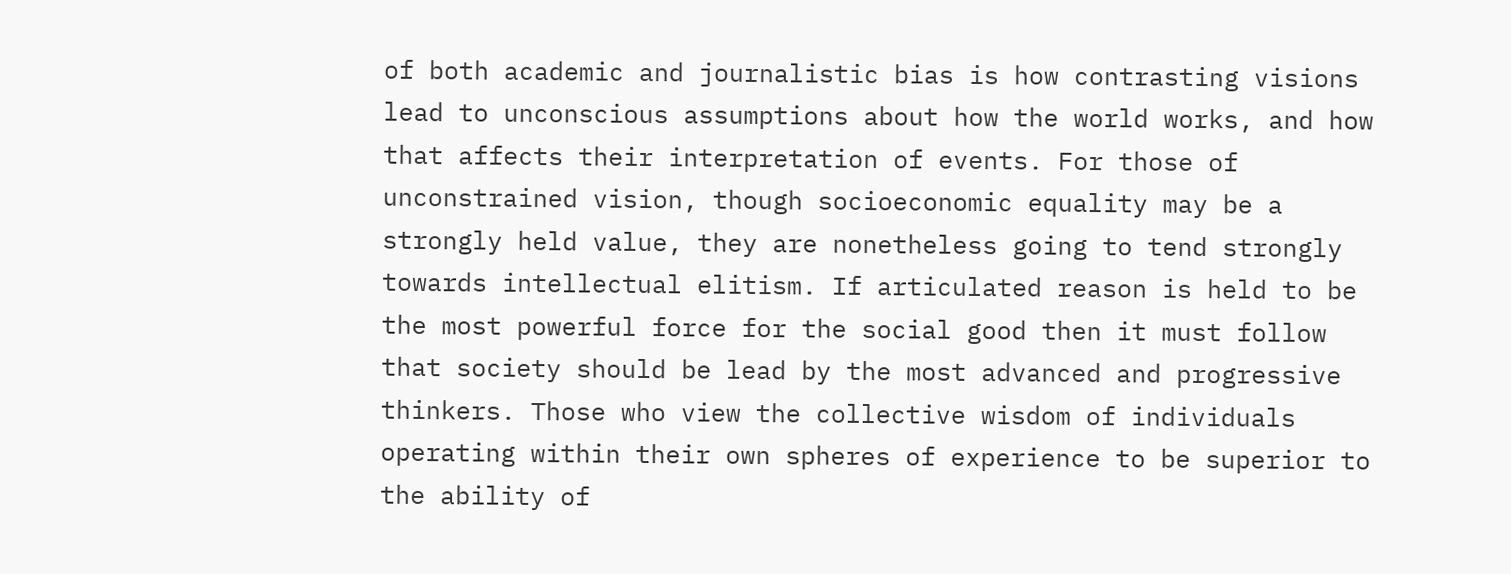of both academic and journalistic bias is how contrasting visions lead to unconscious assumptions about how the world works, and how that affects their interpretation of events. For those of unconstrained vision, though socioeconomic equality may be a strongly held value, they are nonetheless going to tend strongly towards intellectual elitism. If articulated reason is held to be the most powerful force for the social good then it must follow that society should be lead by the most advanced and progressive thinkers. Those who view the collective wisdom of individuals operating within their own spheres of experience to be superior to the ability of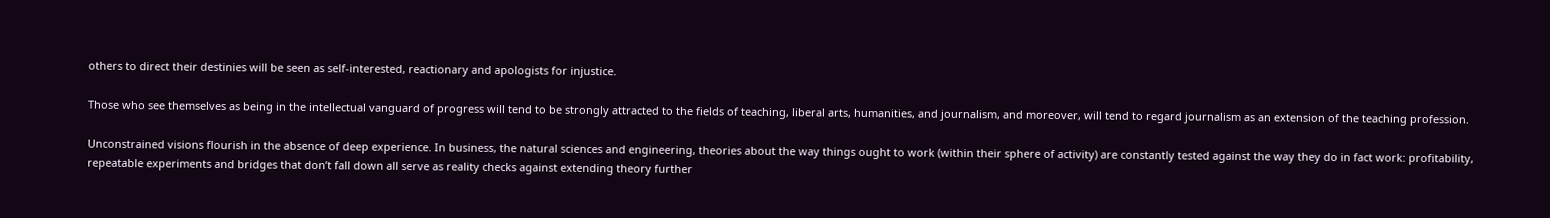others to direct their destinies will be seen as self-interested, reactionary and apologists for injustice.

Those who see themselves as being in the intellectual vanguard of progress will tend to be strongly attracted to the fields of teaching, liberal arts, humanities, and journalism, and moreover, will tend to regard journalism as an extension of the teaching profession.

Unconstrained visions flourish in the absence of deep experience. In business, the natural sciences and engineering, theories about the way things ought to work (within their sphere of activity) are constantly tested against the way they do in fact work: profitability, repeatable experiments and bridges that don’t fall down all serve as reality checks against extending theory further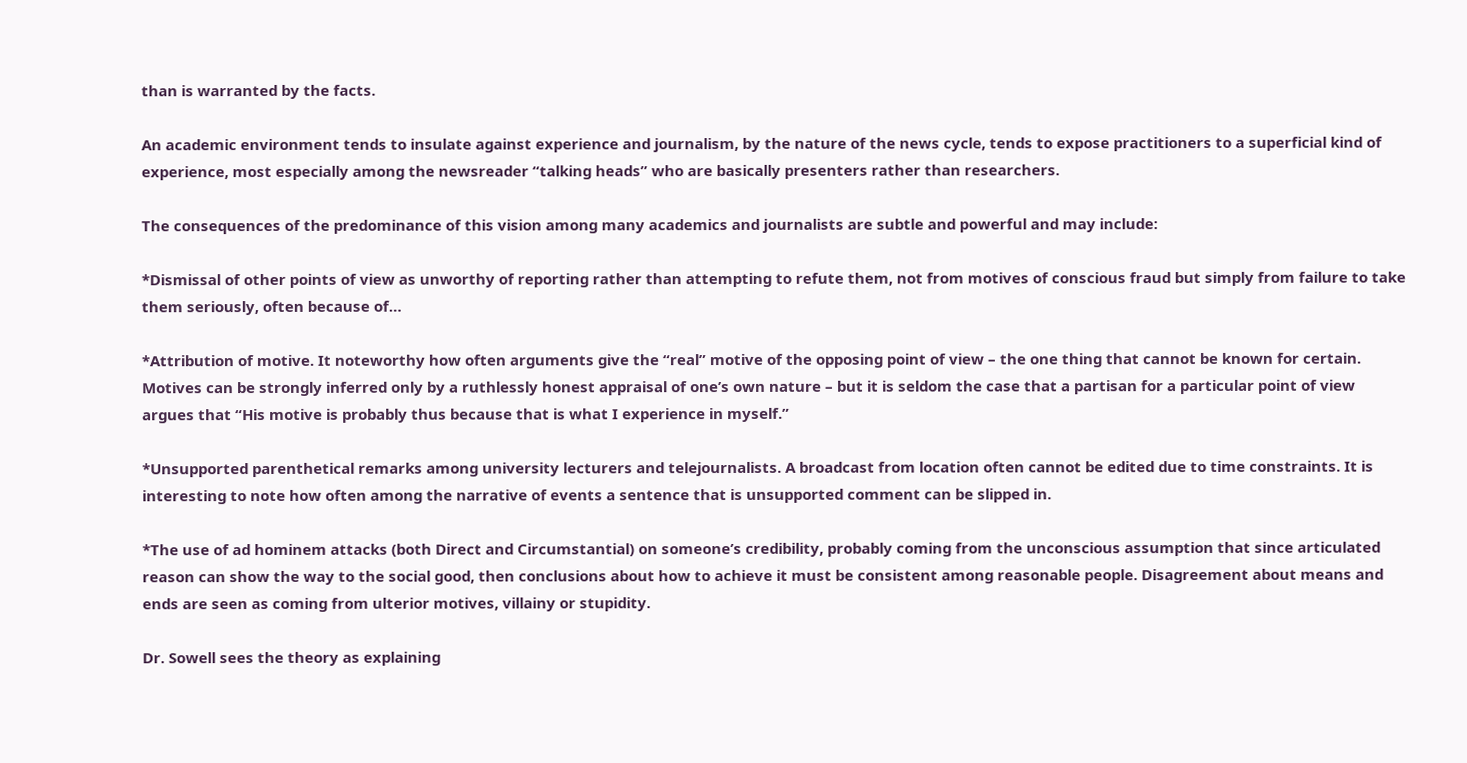than is warranted by the facts.

An academic environment tends to insulate against experience and journalism, by the nature of the news cycle, tends to expose practitioners to a superficial kind of experience, most especially among the newsreader “talking heads” who are basically presenters rather than researchers.

The consequences of the predominance of this vision among many academics and journalists are subtle and powerful and may include:

*Dismissal of other points of view as unworthy of reporting rather than attempting to refute them, not from motives of conscious fraud but simply from failure to take them seriously, often because of…

*Attribution of motive. It noteworthy how often arguments give the “real” motive of the opposing point of view – the one thing that cannot be known for certain. Motives can be strongly inferred only by a ruthlessly honest appraisal of one’s own nature – but it is seldom the case that a partisan for a particular point of view argues that “His motive is probably thus because that is what I experience in myself.”

*Unsupported parenthetical remarks among university lecturers and telejournalists. A broadcast from location often cannot be edited due to time constraints. It is interesting to note how often among the narrative of events a sentence that is unsupported comment can be slipped in.

*The use of ad hominem attacks (both Direct and Circumstantial) on someone’s credibility, probably coming from the unconscious assumption that since articulated reason can show the way to the social good, then conclusions about how to achieve it must be consistent among reasonable people. Disagreement about means and ends are seen as coming from ulterior motives, villainy or stupidity.

Dr. Sowell sees the theory as explaining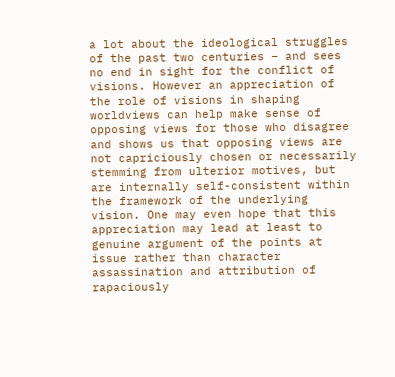a lot about the ideological struggles of the past two centuries – and sees no end in sight for the conflict of visions. However an appreciation of the role of visions in shaping worldviews can help make sense of opposing views for those who disagree and shows us that opposing views are not capriciously chosen or necessarily stemming from ulterior motives, but are internally self-consistent within the framework of the underlying vision. One may even hope that this appreciation may lead at least to genuine argument of the points at issue rather than character assassination and attribution of rapaciously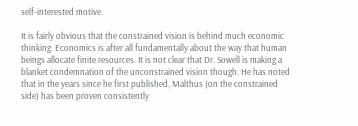self-interested motive.

It is fairly obvious that the constrained vision is behind much economic thinking. Economics is after all fundamentally about the way that human beings allocate finite resources. It is not clear that Dr. Sowell is making a blanket condemnation of the unconstrained vision though. He has noted that in the years since he first published, Malthus (on the constrained side) has been proven consistently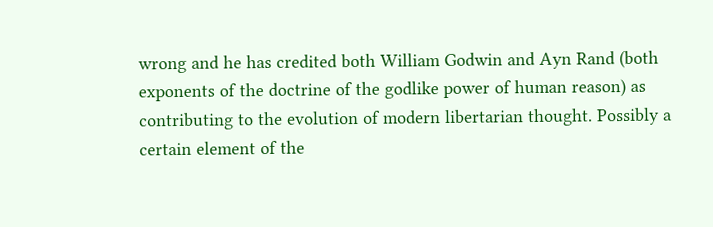wrong and he has credited both William Godwin and Ayn Rand (both exponents of the doctrine of the godlike power of human reason) as contributing to the evolution of modern libertarian thought. Possibly a certain element of the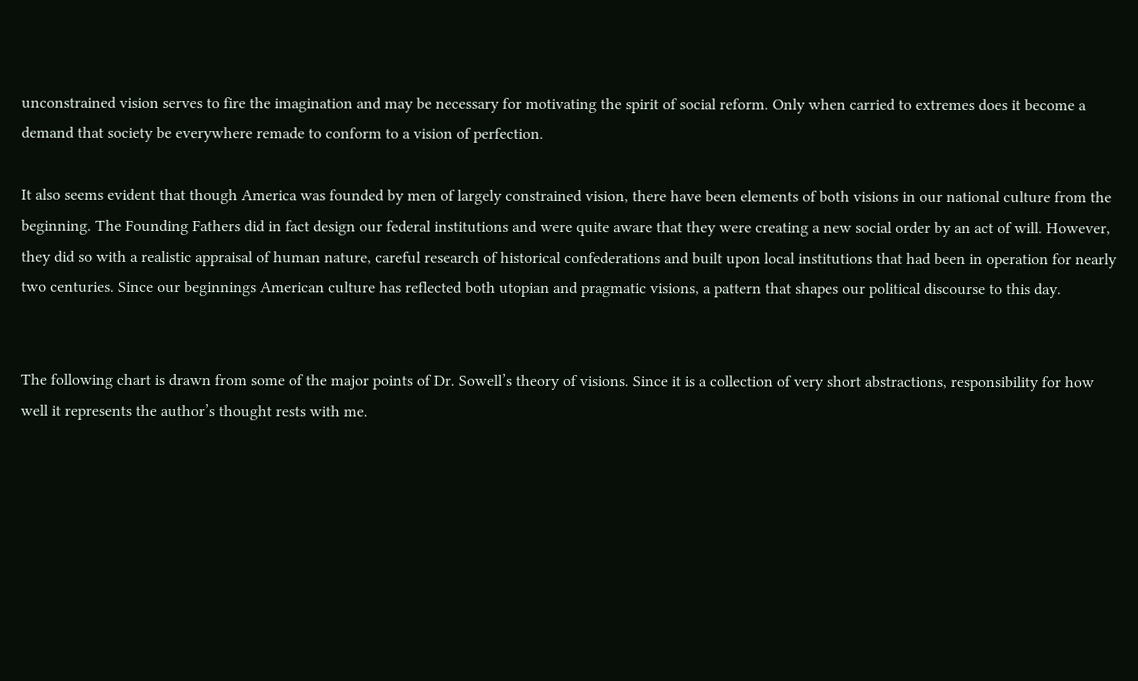unconstrained vision serves to fire the imagination and may be necessary for motivating the spirit of social reform. Only when carried to extremes does it become a demand that society be everywhere remade to conform to a vision of perfection.

It also seems evident that though America was founded by men of largely constrained vision, there have been elements of both visions in our national culture from the beginning. The Founding Fathers did in fact design our federal institutions and were quite aware that they were creating a new social order by an act of will. However, they did so with a realistic appraisal of human nature, careful research of historical confederations and built upon local institutions that had been in operation for nearly two centuries. Since our beginnings American culture has reflected both utopian and pragmatic visions, a pattern that shapes our political discourse to this day.


The following chart is drawn from some of the major points of Dr. Sowell’s theory of visions. Since it is a collection of very short abstractions, responsibility for how well it represents the author’s thought rests with me.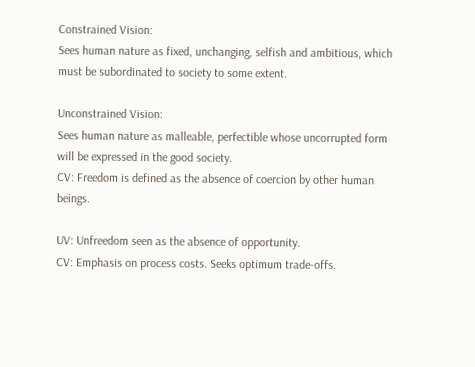Constrained Vision:
Sees human nature as fixed, unchanging, selfish and ambitious, which must be subordinated to society to some extent.

Unconstrained Vision:
Sees human nature as malleable, perfectible whose uncorrupted form will be expressed in the good society.
CV: Freedom is defined as the absence of coercion by other human beings.

UV: Unfreedom seen as the absence of opportunity.
CV: Emphasis on process costs. Seeks optimum trade-offs.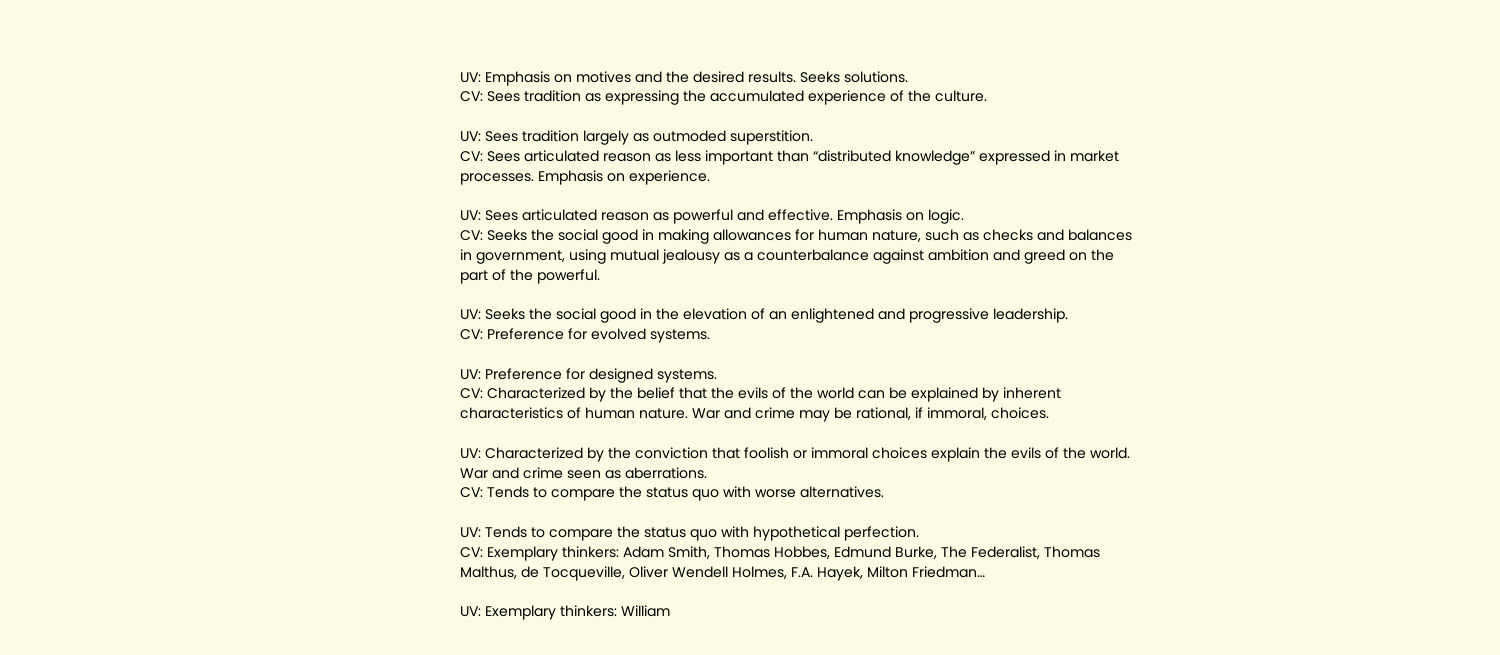UV: Emphasis on motives and the desired results. Seeks solutions.
CV: Sees tradition as expressing the accumulated experience of the culture.

UV: Sees tradition largely as outmoded superstition.
CV: Sees articulated reason as less important than “distributed knowledge” expressed in market processes. Emphasis on experience.

UV: Sees articulated reason as powerful and effective. Emphasis on logic.
CV: Seeks the social good in making allowances for human nature, such as checks and balances in government, using mutual jealousy as a counterbalance against ambition and greed on the part of the powerful.

UV: Seeks the social good in the elevation of an enlightened and progressive leadership.
CV: Preference for evolved systems.

UV: Preference for designed systems.
CV: Characterized by the belief that the evils of the world can be explained by inherent characteristics of human nature. War and crime may be rational, if immoral, choices.

UV: Characterized by the conviction that foolish or immoral choices explain the evils of the world. War and crime seen as aberrations.
CV: Tends to compare the status quo with worse alternatives.

UV: Tends to compare the status quo with hypothetical perfection.
CV: Exemplary thinkers: Adam Smith, Thomas Hobbes, Edmund Burke, The Federalist, Thomas Malthus, de Tocqueville, Oliver Wendell Holmes, F.A. Hayek, Milton Friedman…

UV: Exemplary thinkers: William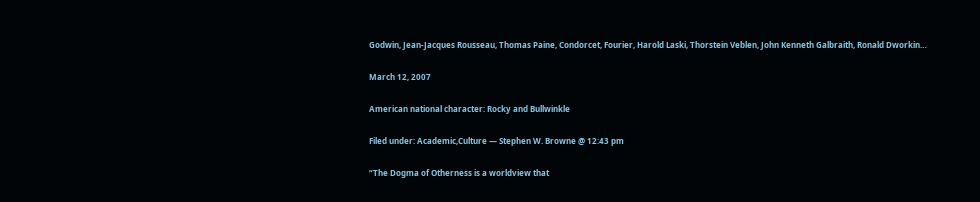Godwin, Jean-Jacques Rousseau, Thomas Paine, Condorcet, Fourier, Harold Laski, Thorstein Veblen, John Kenneth Galbraith, Ronald Dworkin…

March 12, 2007

American national character: Rocky and Bullwinkle

Filed under: Academic,Culture — Stephen W. Browne @ 12:43 pm

“The Dogma of Otherness is a worldview that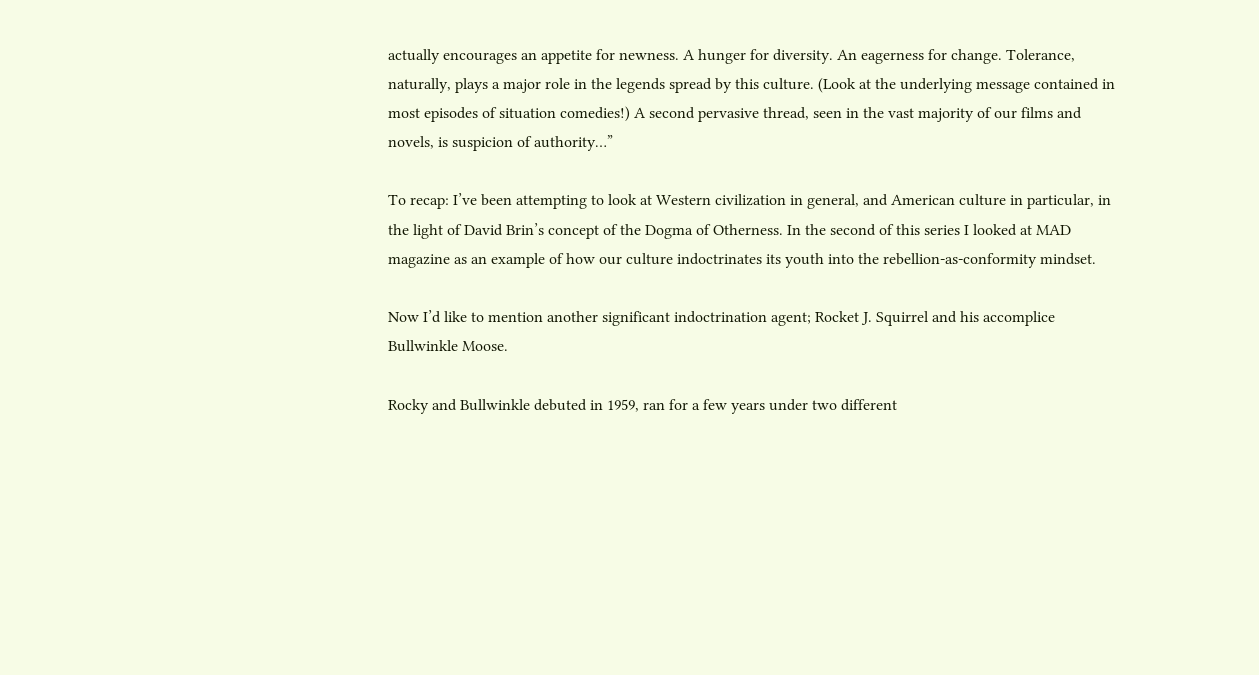actually encourages an appetite for newness. A hunger for diversity. An eagerness for change. Tolerance, naturally, plays a major role in the legends spread by this culture. (Look at the underlying message contained in most episodes of situation comedies!) A second pervasive thread, seen in the vast majority of our films and novels, is suspicion of authority…”

To recap: I’ve been attempting to look at Western civilization in general, and American culture in particular, in the light of David Brin’s concept of the Dogma of Otherness. In the second of this series I looked at MAD magazine as an example of how our culture indoctrinates its youth into the rebellion-as-conformity mindset.

Now I’d like to mention another significant indoctrination agent; Rocket J. Squirrel and his accomplice Bullwinkle Moose.

Rocky and Bullwinkle debuted in 1959, ran for a few years under two different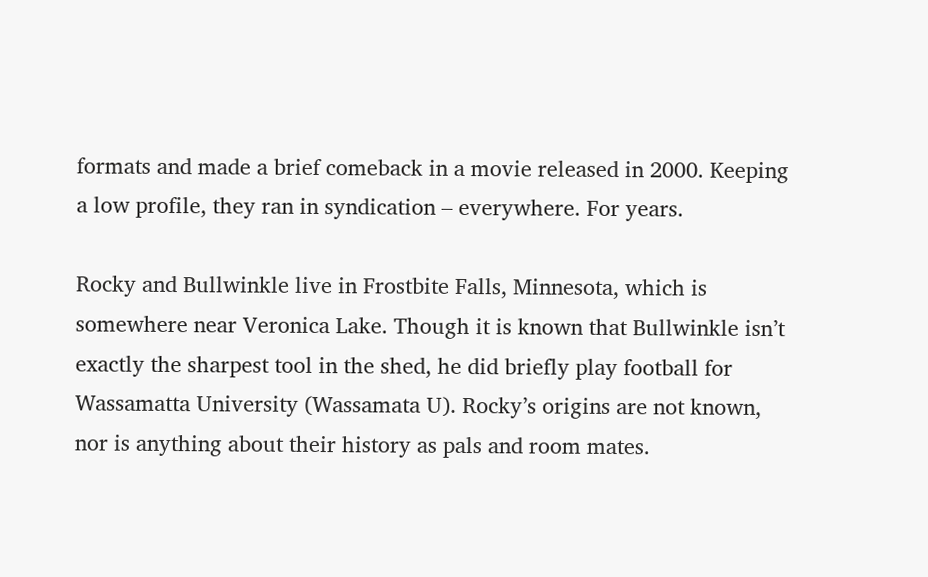formats and made a brief comeback in a movie released in 2000. Keeping a low profile, they ran in syndication – everywhere. For years.

Rocky and Bullwinkle live in Frostbite Falls, Minnesota, which is somewhere near Veronica Lake. Though it is known that Bullwinkle isn’t exactly the sharpest tool in the shed, he did briefly play football for Wassamatta University (Wassamata U). Rocky’s origins are not known, nor is anything about their history as pals and room mates.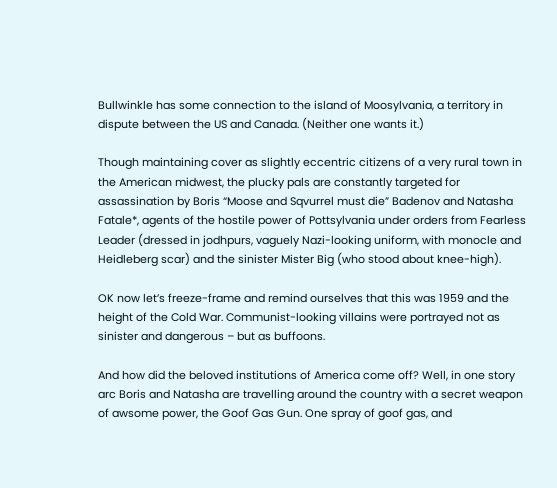Bullwinkle has some connection to the island of Moosylvania, a territory in dispute between the US and Canada. (Neither one wants it.)

Though maintaining cover as slightly eccentric citizens of a very rural town in the American midwest, the plucky pals are constantly targeted for assassination by Boris “Moose and Sqvurrel must die” Badenov and Natasha Fatale*, agents of the hostile power of Pottsylvania under orders from Fearless Leader (dressed in jodhpurs, vaguely Nazi-looking uniform, with monocle and Heidleberg scar) and the sinister Mister Big (who stood about knee-high).

OK now let’s freeze-frame and remind ourselves that this was 1959 and the height of the Cold War. Communist-looking villains were portrayed not as sinister and dangerous – but as buffoons.

And how did the beloved institutions of America come off? Well, in one story arc Boris and Natasha are travelling around the country with a secret weapon of awsome power, the Goof Gas Gun. One spray of goof gas, and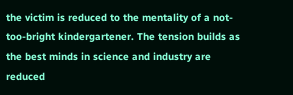the victim is reduced to the mentality of a not-too-bright kindergartener. The tension builds as the best minds in science and industry are reduced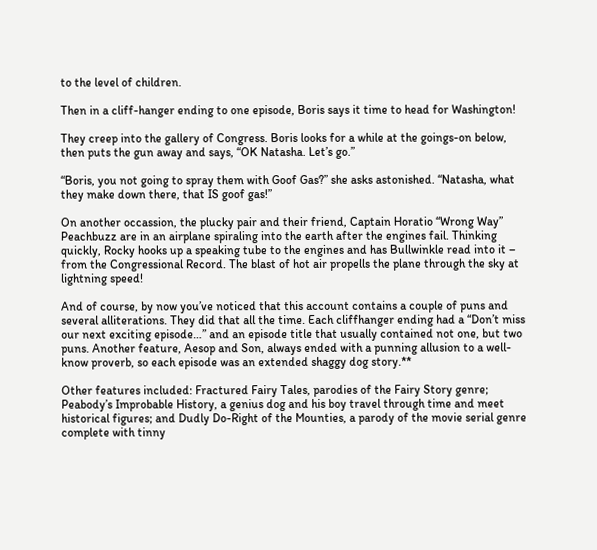to the level of children.

Then in a cliff-hanger ending to one episode, Boris says it time to head for Washington!

They creep into the gallery of Congress. Boris looks for a while at the goings-on below, then puts the gun away and says, “OK Natasha. Let’s go.”

“Boris, you not going to spray them with Goof Gas?” she asks astonished. “Natasha, what they make down there, that IS goof gas!”

On another occassion, the plucky pair and their friend, Captain Horatio “Wrong Way” Peachbuzz are in an airplane spiraling into the earth after the engines fail. Thinking quickly, Rocky hooks up a speaking tube to the engines and has Bullwinkle read into it – from the Congressional Record. The blast of hot air propells the plane through the sky at lightning speed!

And of course, by now you’ve noticed that this account contains a couple of puns and several alliterations. They did that all the time. Each cliffhanger ending had a “Don’t miss our next exciting episode…” and an episode title that usually contained not one, but two puns. Another feature, Aesop and Son, always ended with a punning allusion to a well-know proverb, so each episode was an extended shaggy dog story.**

Other features included: Fractured Fairy Tales, parodies of the Fairy Story genre; Peabody’s Improbable History, a genius dog and his boy travel through time and meet historical figures; and Dudly Do-Right of the Mounties, a parody of the movie serial genre complete with tinny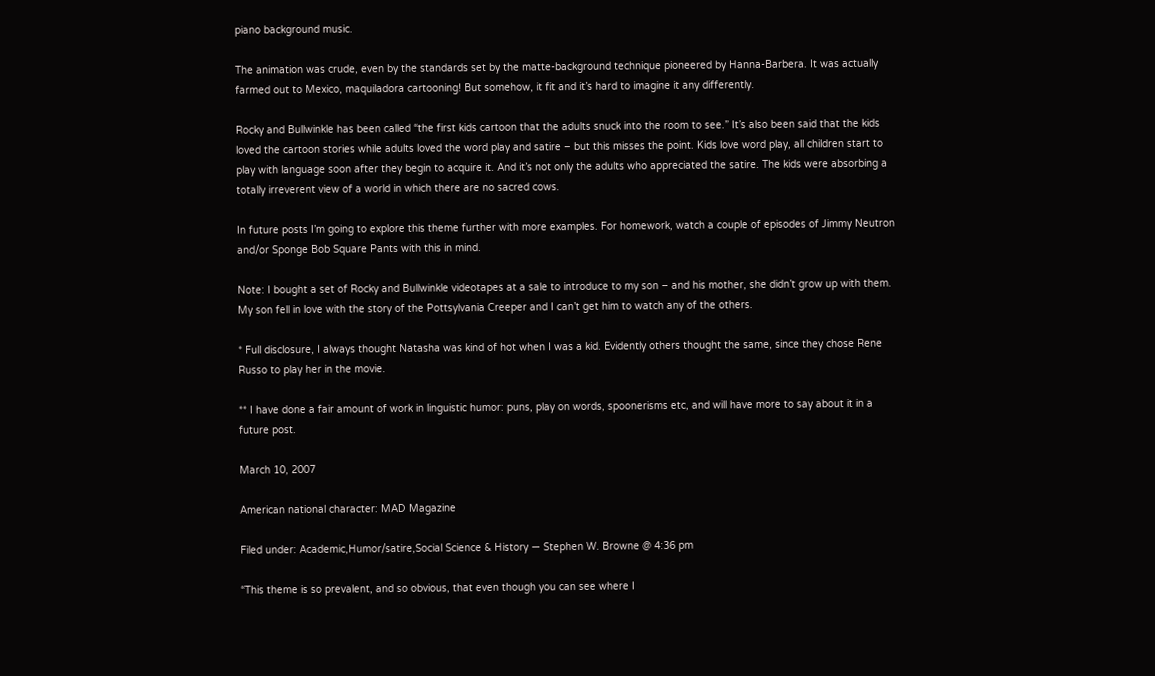piano background music.

The animation was crude, even by the standards set by the matte-background technique pioneered by Hanna-Barbera. It was actually farmed out to Mexico, maquiladora cartooning! But somehow, it fit and it’s hard to imagine it any differently.

Rocky and Bullwinkle has been called “the first kids cartoon that the adults snuck into the room to see.” It’s also been said that the kids loved the cartoon stories while adults loved the word play and satire – but this misses the point. Kids love word play, all children start to play with language soon after they begin to acquire it. And it’s not only the adults who appreciated the satire. The kids were absorbing a totally irreverent view of a world in which there are no sacred cows.

In future posts I’m going to explore this theme further with more examples. For homework, watch a couple of episodes of Jimmy Neutron and/or Sponge Bob Square Pants with this in mind.

Note: I bought a set of Rocky and Bullwinkle videotapes at a sale to introduce to my son – and his mother, she didn’t grow up with them. My son fell in love with the story of the Pottsylvania Creeper and I can’t get him to watch any of the others.

* Full disclosure, I always thought Natasha was kind of hot when I was a kid. Evidently others thought the same, since they chose Rene Russo to play her in the movie.

** I have done a fair amount of work in linguistic humor: puns, play on words, spoonerisms etc, and will have more to say about it in a future post.

March 10, 2007

American national character: MAD Magazine

Filed under: Academic,Humor/satire,Social Science & History — Stephen W. Browne @ 4:36 pm

“This theme is so prevalent, and so obvious, that even though you can see where I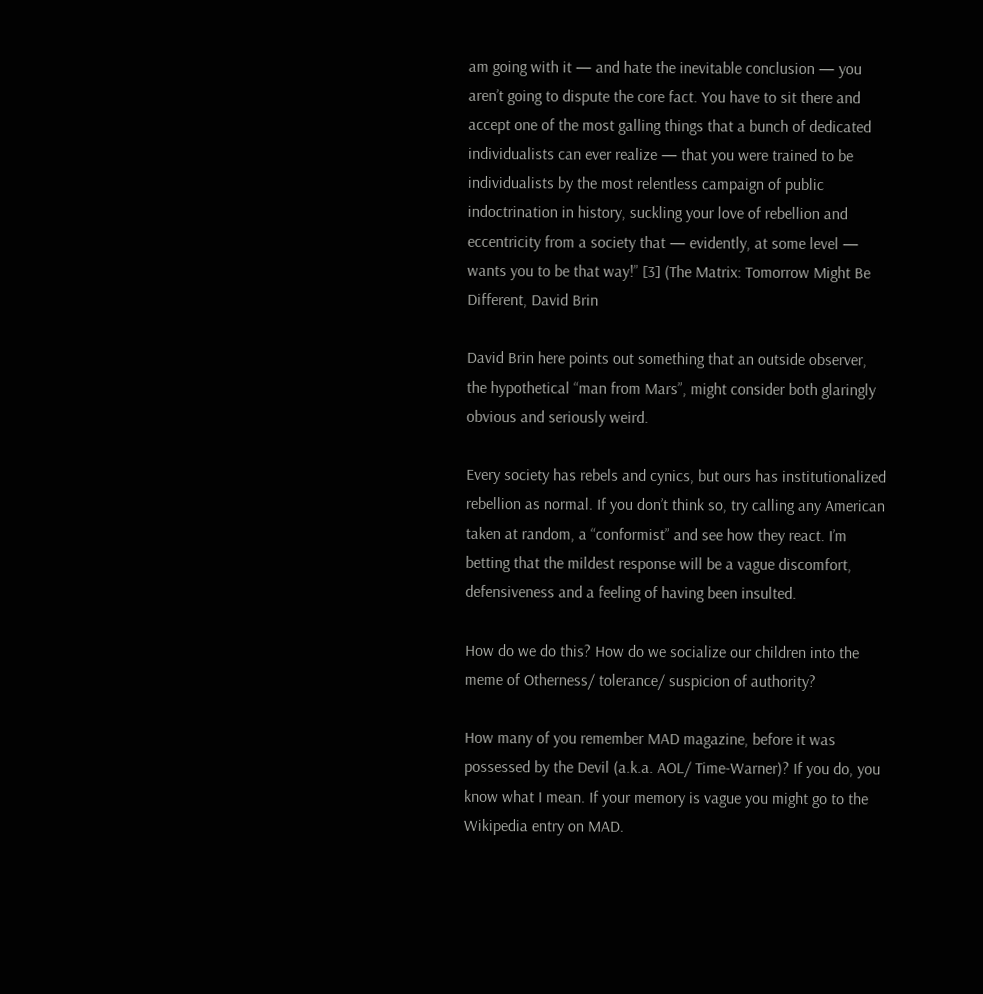am going with it — and hate the inevitable conclusion — you aren’t going to dispute the core fact. You have to sit there and accept one of the most galling things that a bunch of dedicated individualists can ever realize — that you were trained to be individualists by the most relentless campaign of public indoctrination in history, suckling your love of rebellion and eccentricity from a society that — evidently, at some level — wants you to be that way!” [3] (The Matrix: Tomorrow Might Be Different, David Brin

David Brin here points out something that an outside observer, the hypothetical “man from Mars”, might consider both glaringly obvious and seriously weird.

Every society has rebels and cynics, but ours has institutionalized rebellion as normal. If you don’t think so, try calling any American taken at random, a “conformist” and see how they react. I’m betting that the mildest response will be a vague discomfort, defensiveness and a feeling of having been insulted.

How do we do this? How do we socialize our children into the meme of Otherness/ tolerance/ suspicion of authority?

How many of you remember MAD magazine, before it was possessed by the Devil (a.k.a. AOL/ Time-Warner)? If you do, you know what I mean. If your memory is vague you might go to the Wikipedia entry on MAD.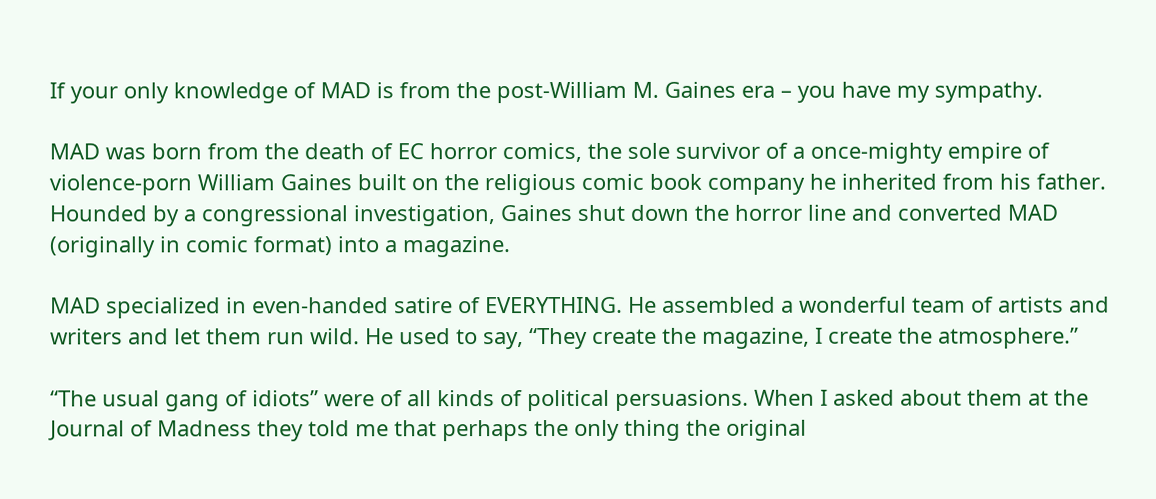If your only knowledge of MAD is from the post-William M. Gaines era – you have my sympathy.

MAD was born from the death of EC horror comics, the sole survivor of a once-mighty empire of violence-porn William Gaines built on the religious comic book company he inherited from his father. Hounded by a congressional investigation, Gaines shut down the horror line and converted MAD (originally in comic format) into a magazine.

MAD specialized in even-handed satire of EVERYTHING. He assembled a wonderful team of artists and writers and let them run wild. He used to say, “They create the magazine, I create the atmosphere.”

“The usual gang of idiots” were of all kinds of political persuasions. When I asked about them at the Journal of Madness they told me that perhaps the only thing the original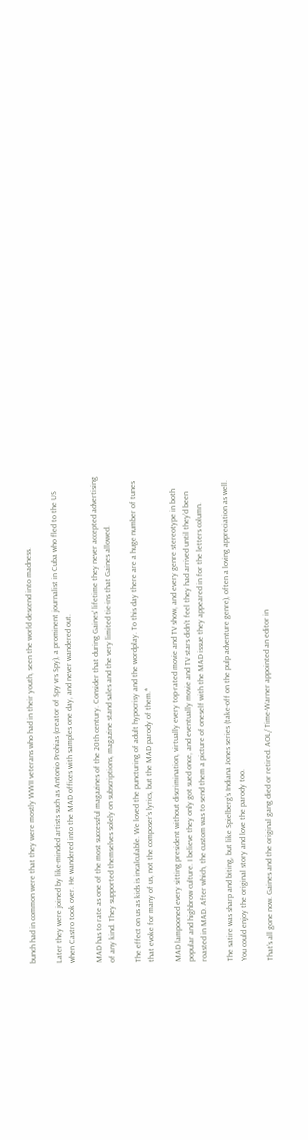bunch had in common were that they were mostly WWII veterans who had in their youth, seen the world descend into madness.

Later they were joined by like-minded artists such as Antonio Prohias (creator of Spy vrs Spy), a prominent journalist in Cuba who fled to the US when Castro took over. He wandered into the MAD offices with samples one day, and never wandered out.

MAD has to rate as one of the most successful magazines of the 20th century. Consider that during Gaines’ lifetime they never accepted advertising of any kind. They supported themselves solely on subscriptions, magazine stand sales and the very limited tie-ins that Gaines allowed.

The effect on us as kids is incalculable. We loved the puncturing of adult hypocrisy and the wordplay. To this day there are a huge number of tunes that evoke for many of us, not the composer’s lyrics, but the MAD parody of them.*

MAD lampooned every sitting president without discrimination, virtually every top-rated movie and TV show, and every genre stereotype in both popular and highbrow culture. I believe they only got sued once, and eventually movie and TV stars didn’t feel they had arrived until they’d been roasted in MAD. After which, the custom was to send them a picture of oneself with the MAD issue they appeared in for the letters column.

The satire was sharp and biting, but like Spielberg’s Indiana Jones series (take-off on the pulp adventure genre), often a loving appreciation as well. You could enjoy the original story and love the parody too.

That’s all gone now. Gaines and the original gang died or retired. AOL/ Time-Warner appointed an editor in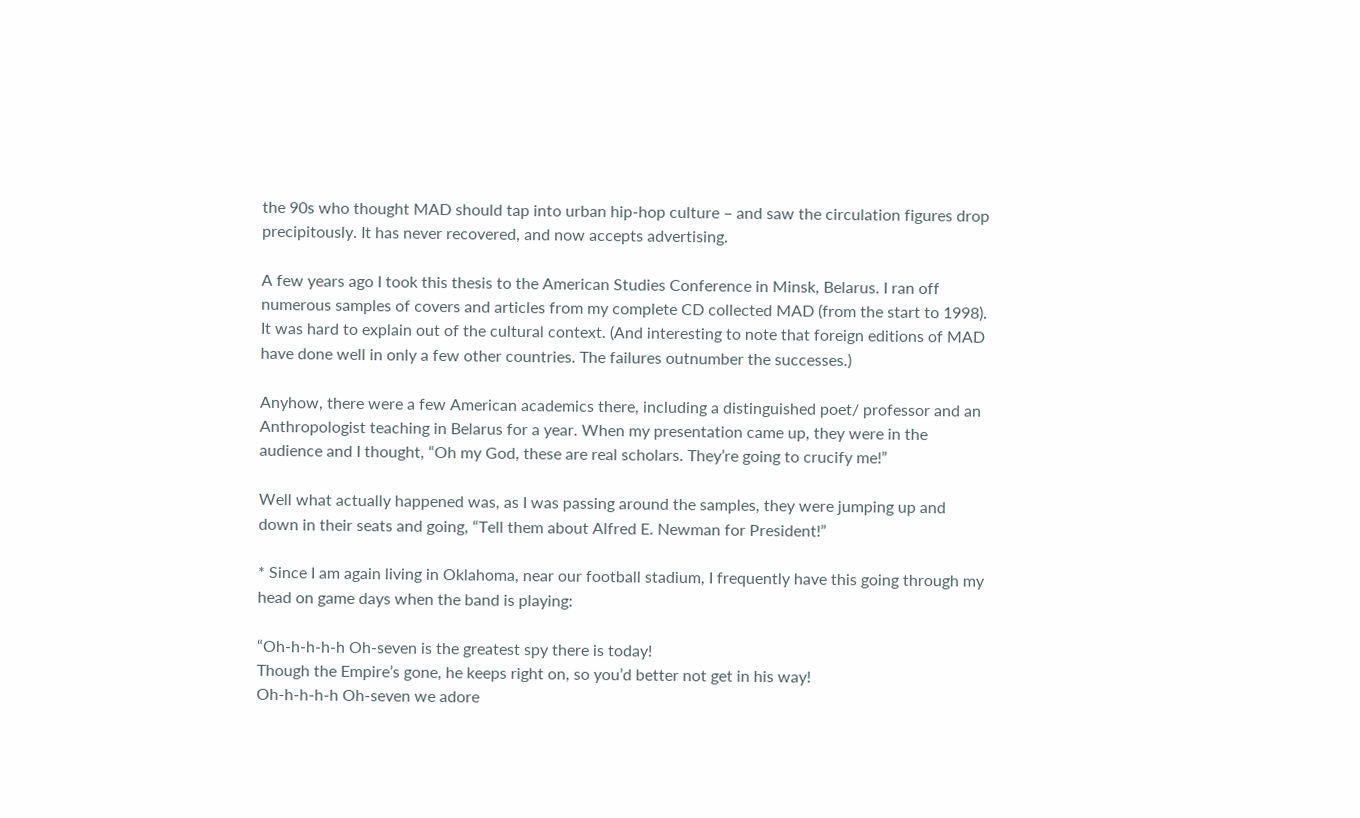the 90s who thought MAD should tap into urban hip-hop culture – and saw the circulation figures drop precipitously. It has never recovered, and now accepts advertising.

A few years ago I took this thesis to the American Studies Conference in Minsk, Belarus. I ran off numerous samples of covers and articles from my complete CD collected MAD (from the start to 1998). It was hard to explain out of the cultural context. (And interesting to note that foreign editions of MAD have done well in only a few other countries. The failures outnumber the successes.)

Anyhow, there were a few American academics there, including a distinguished poet/ professor and an Anthropologist teaching in Belarus for a year. When my presentation came up, they were in the audience and I thought, “Oh my God, these are real scholars. They’re going to crucify me!”

Well what actually happened was, as I was passing around the samples, they were jumping up and down in their seats and going, “Tell them about Alfred E. Newman for President!”

* Since I am again living in Oklahoma, near our football stadium, I frequently have this going through my head on game days when the band is playing:

“Oh-h-h-h-h Oh-seven is the greatest spy there is today!
Though the Empire’s gone, he keeps right on, so you’d better not get in his way!
Oh-h-h-h-h Oh-seven we adore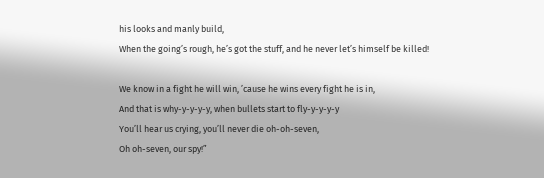his looks and manly build,
When the going’s rough, he’s got the stuff, and he never let’s himself be killed!

We know in a fight he will win, ’cause he wins every fight he is in,
And that is why-y-y-y-y, when bullets start to fly-y-y-y-y
You’ll hear us crying, you’ll never die oh-oh-seven,
Oh oh-seven, our spy!”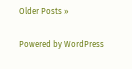Older Posts »

Powered by WordPress